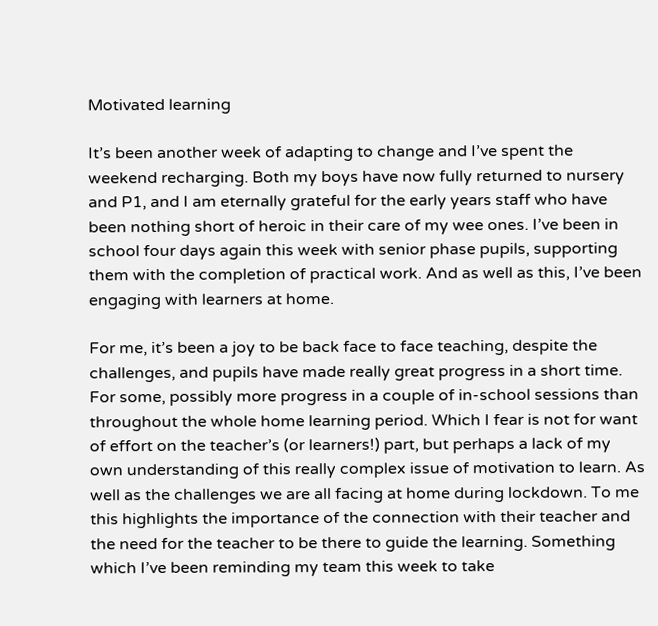Motivated learning

It’s been another week of adapting to change and I’ve spent the weekend recharging. Both my boys have now fully returned to nursery and P1, and I am eternally grateful for the early years staff who have been nothing short of heroic in their care of my wee ones. I’ve been in school four days again this week with senior phase pupils, supporting them with the completion of practical work. And as well as this, I’ve been engaging with learners at home.

For me, it’s been a joy to be back face to face teaching, despite the challenges, and pupils have made really great progress in a short time. For some, possibly more progress in a couple of in-school sessions than throughout the whole home learning period. Which I fear is not for want of effort on the teacher’s (or learners!) part, but perhaps a lack of my own understanding of this really complex issue of motivation to learn. As well as the challenges we are all facing at home during lockdown. To me this highlights the importance of the connection with their teacher and the need for the teacher to be there to guide the learning. Something which I’ve been reminding my team this week to take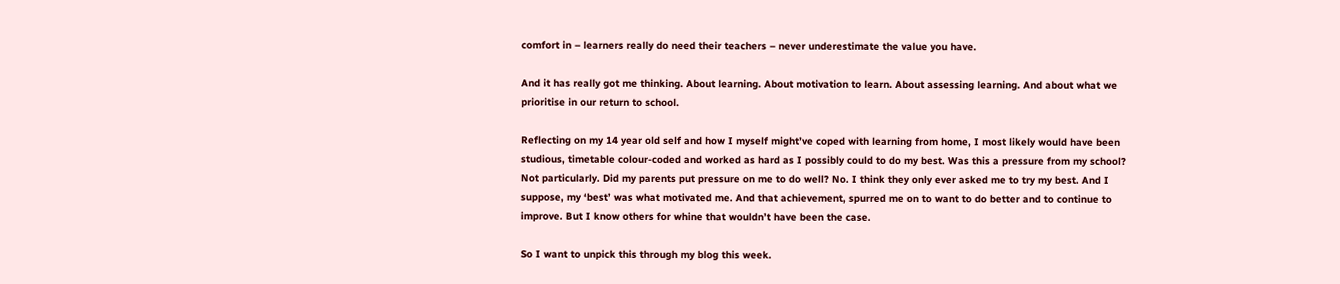comfort in – learners really do need their teachers – never underestimate the value you have.

And it has really got me thinking. About learning. About motivation to learn. About assessing learning. And about what we prioritise in our return to school.

Reflecting on my 14 year old self and how I myself might’ve coped with learning from home, I most likely would have been studious, timetable colour-coded and worked as hard as I possibly could to do my best. Was this a pressure from my school? Not particularly. Did my parents put pressure on me to do well? No. I think they only ever asked me to try my best. And I suppose, my ‘best’ was what motivated me. And that achievement, spurred me on to want to do better and to continue to improve. But I know others for whine that wouldn’t have been the case.

So I want to unpick this through my blog this week.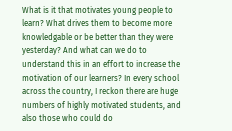What is it that motivates young people to learn? What drives them to become more knowledgable or be better than they were yesterday? And what can we do to understand this in an effort to increase the motivation of our learners? In every school across the country, I reckon there are huge numbers of highly motivated students, and also those who could do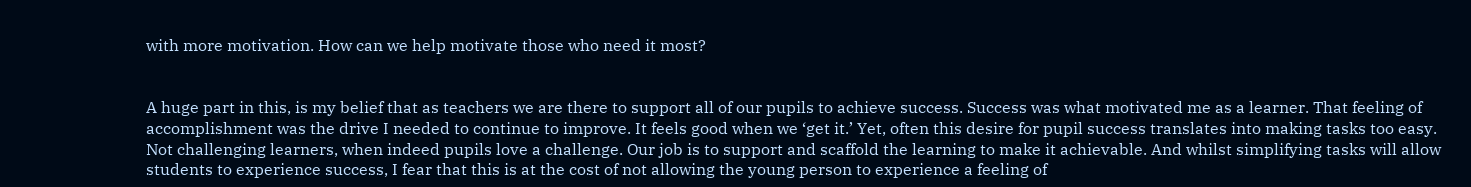with more motivation. How can we help motivate those who need it most?


A huge part in this, is my belief that as teachers we are there to support all of our pupils to achieve success. Success was what motivated me as a learner. That feeling of accomplishment was the drive I needed to continue to improve. It feels good when we ‘get it.’ Yet, often this desire for pupil success translates into making tasks too easy. Not challenging learners, when indeed pupils love a challenge. Our job is to support and scaffold the learning to make it achievable. And whilst simplifying tasks will allow students to experience success, I fear that this is at the cost of not allowing the young person to experience a feeling of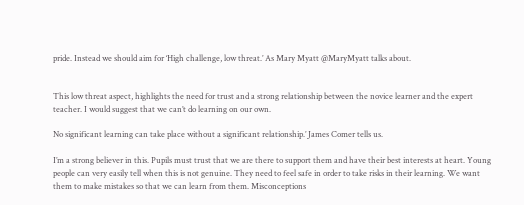pride. Instead we should aim for ‘High challenge, low threat.’ As Mary Myatt @MaryMyatt talks about.


This low threat aspect, highlights the need for trust and a strong relationship between the novice learner and the expert teacher. I would suggest that we can’t do learning on our own.

No significant learning can take place without a significant relationship.’ James Comer tells us.

I’m a strong believer in this. Pupils must trust that we are there to support them and have their best interests at heart. Young people can very easily tell when this is not genuine. They need to feel safe in order to take risks in their learning. We want them to make mistakes so that we can learn from them. Misconceptions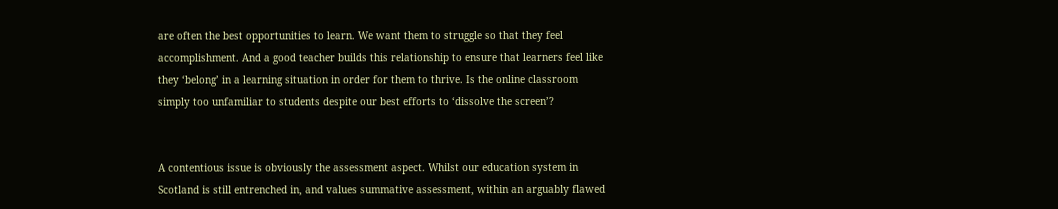are often the best opportunities to learn. We want them to struggle so that they feel accomplishment. And a good teacher builds this relationship to ensure that learners feel like they ‘belong’ in a learning situation in order for them to thrive. Is the online classroom simply too unfamiliar to students despite our best efforts to ‘dissolve the screen’?


A contentious issue is obviously the assessment aspect. Whilst our education system in Scotland is still entrenched in, and values summative assessment, within an arguably flawed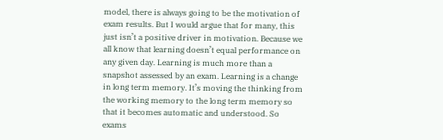model, there is always going to be the motivation of exam results. But I would argue that for many, this just isn’t a positive driver in motivation. Because we all know that learning doesn’t equal performance on any given day. Learning is much more than a snapshot assessed by an exam. Learning is a change in long term memory. It’s moving the thinking from the working memory to the long term memory so that it becomes automatic and understood. So exams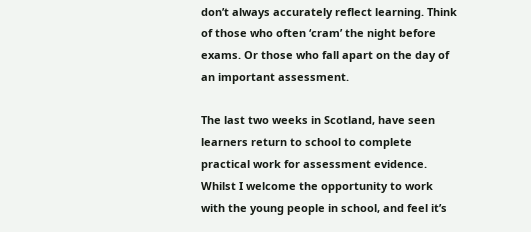don’t always accurately reflect learning. Think of those who often ‘cram’ the night before exams. Or those who fall apart on the day of an important assessment.

The last two weeks in Scotland, have seen learners return to school to complete practical work for assessment evidence. Whilst I welcome the opportunity to work with the young people in school, and feel it’s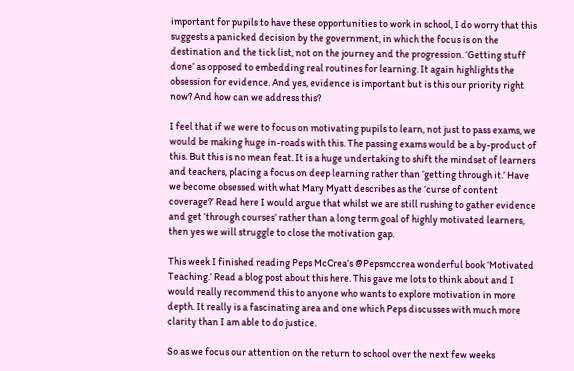important for pupils to have these opportunities to work in school, I do worry that this suggests a panicked decision by the government, in which the focus is on the destination and the tick list, not on the journey and the progression. ‘Getting stuff done’ as opposed to embedding real routines for learning. It again highlights the obsession for evidence. And yes, evidence is important but is this our priority right now? And how can we address this?

I feel that if we were to focus on motivating pupils to learn, not just to pass exams, we would be making huge in-roads with this. The passing exams would be a by-product of this. But this is no mean feat. It is a huge undertaking to shift the mindset of learners and teachers, placing a focus on deep learning rather than ‘getting through it.’ Have we become obsessed with what Mary Myatt describes as the ‘curse of content coverage?’ Read here I would argue that whilst we are still rushing to gather evidence and get ‘through courses’ rather than a long term goal of highly motivated learners, then yes we will struggle to close the motivation gap.

This week I finished reading Peps McCrea’s @Pepsmccrea wonderful book ‘Motivated Teaching.’ Read a blog post about this here. This gave me lots to think about and I would really recommend this to anyone who wants to explore motivation in more depth. It really is a fascinating area and one which Peps discusses with much more clarity than I am able to do justice.

So as we focus our attention on the return to school over the next few weeks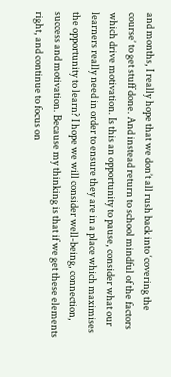and months, I really hope that we don’t all rush back into ‘covering the course’ to get stuff done. And instead return to school mindful of the factors which drive motivation. Is this an opportunity to pause, consider what our learners really need in order to ensure they are in a place which maximises the opportunity to learn? I hope we will consider well-being, connection, success and motivation. Because my thinking is that if we get these elements right, and continue to focus on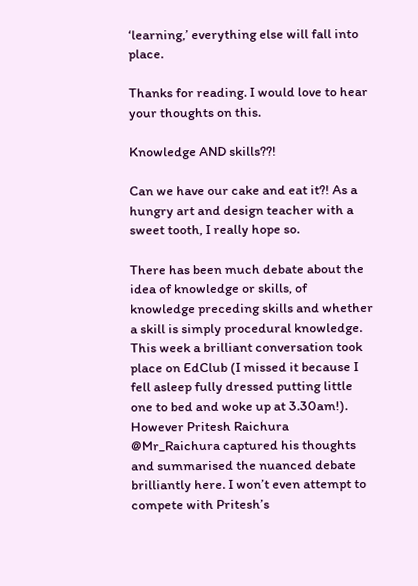‘learning,’ everything else will fall into place.

Thanks for reading. I would love to hear your thoughts on this.

Knowledge AND skills??!

Can we have our cake and eat it?! As a hungry art and design teacher with a sweet tooth, I really hope so.

There has been much debate about the idea of knowledge or skills, of knowledge preceding skills and whether a skill is simply procedural knowledge. This week a brilliant conversation took place on EdClub (I missed it because I fell asleep fully dressed putting little one to bed and woke up at 3.30am!). However Pritesh Raichura @Mr_Raichura captured his thoughts and summarised the nuanced debate brilliantly here. I won’t even attempt to compete with Pritesh’s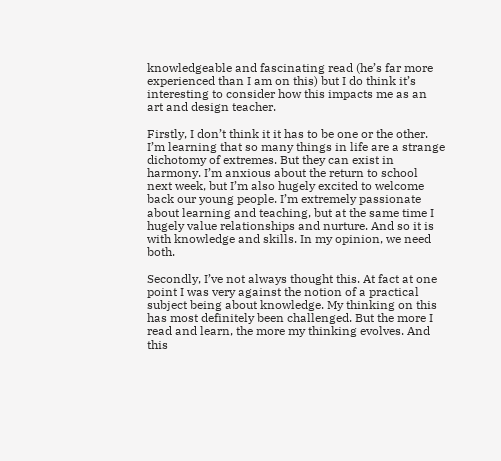knowledgeable and fascinating read (he’s far more experienced than I am on this) but I do think it’s interesting to consider how this impacts me as an art and design teacher.

Firstly, I don’t think it it has to be one or the other. I’m learning that so many things in life are a strange dichotomy of extremes. But they can exist in harmony. I’m anxious about the return to school next week, but I’m also hugely excited to welcome back our young people. I’m extremely passionate about learning and teaching, but at the same time I hugely value relationships and nurture. And so it is with knowledge and skills. In my opinion, we need both.

Secondly, I’ve not always thought this. At fact at one point I was very against the notion of a practical subject being about knowledge. My thinking on this has most definitely been challenged. But the more I read and learn, the more my thinking evolves. And this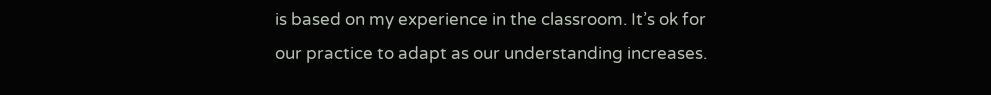is based on my experience in the classroom. It’s ok for our practice to adapt as our understanding increases.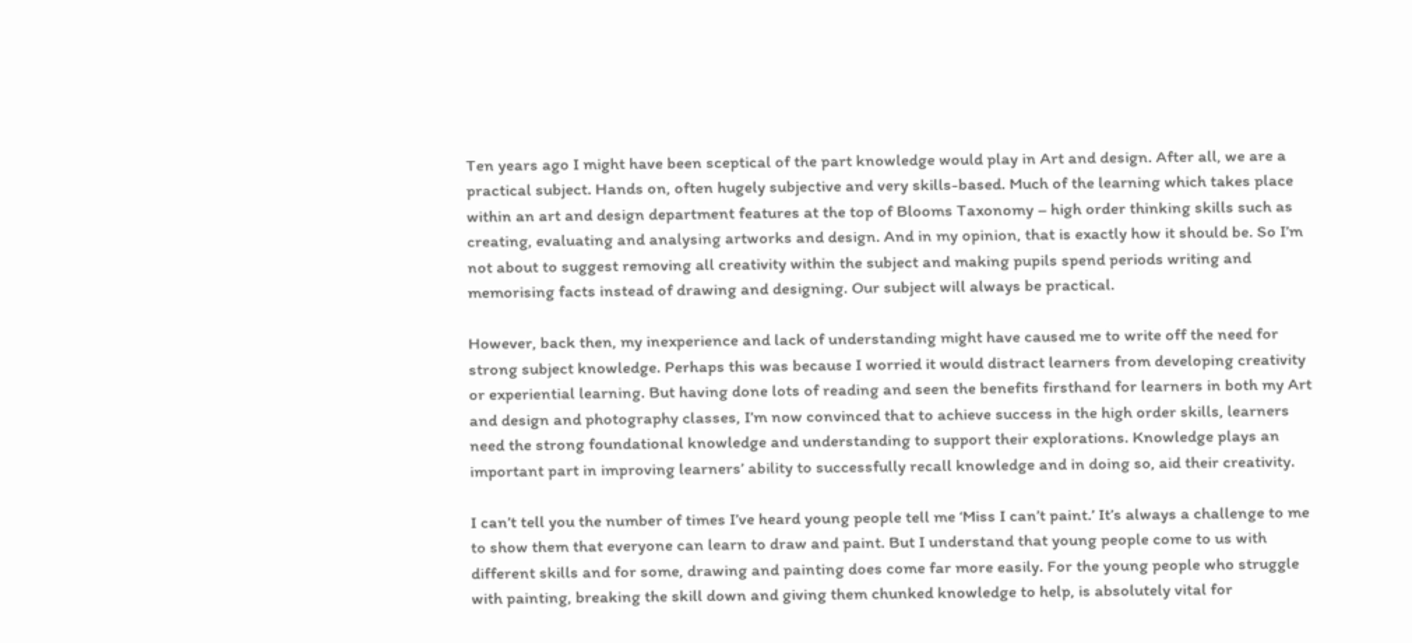Ten years ago I might have been sceptical of the part knowledge would play in Art and design. After all, we are a practical subject. Hands on, often hugely subjective and very skills-based. Much of the learning which takes place within an art and design department features at the top of Blooms Taxonomy – high order thinking skills such as creating, evaluating and analysing artworks and design. And in my opinion, that is exactly how it should be. So I’m not about to suggest removing all creativity within the subject and making pupils spend periods writing and memorising facts instead of drawing and designing. Our subject will always be practical.

However, back then, my inexperience and lack of understanding might have caused me to write off the need for strong subject knowledge. Perhaps this was because I worried it would distract learners from developing creativity or experiential learning. But having done lots of reading and seen the benefits firsthand for learners in both my Art and design and photography classes, I’m now convinced that to achieve success in the high order skills, learners need the strong foundational knowledge and understanding to support their explorations. Knowledge plays an important part in improving learners’ ability to successfully recall knowledge and in doing so, aid their creativity.

I can’t tell you the number of times I’ve heard young people tell me ‘Miss I can’t paint.’ It’s always a challenge to me to show them that everyone can learn to draw and paint. But I understand that young people come to us with different skills and for some, drawing and painting does come far more easily. For the young people who struggle with painting, breaking the skill down and giving them chunked knowledge to help, is absolutely vital for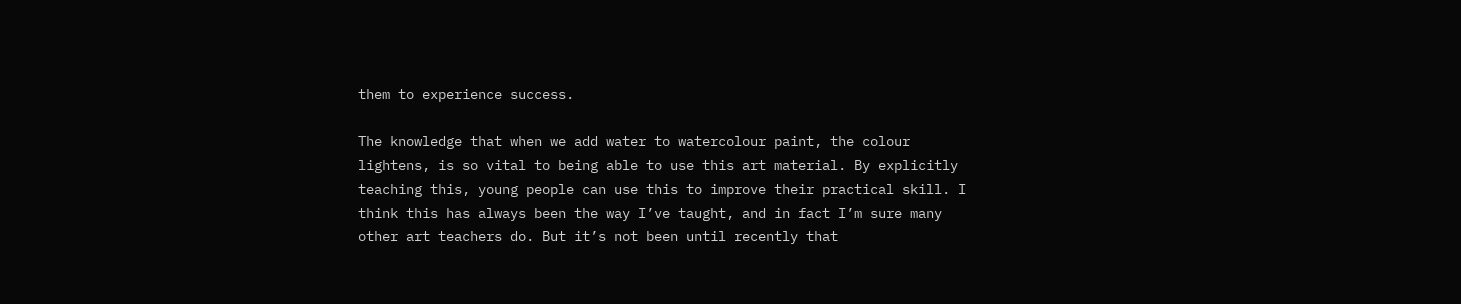them to experience success.

The knowledge that when we add water to watercolour paint, the colour lightens, is so vital to being able to use this art material. By explicitly teaching this, young people can use this to improve their practical skill. I think this has always been the way I’ve taught, and in fact I’m sure many other art teachers do. But it’s not been until recently that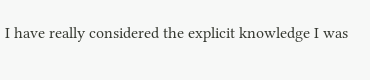I have really considered the explicit knowledge I was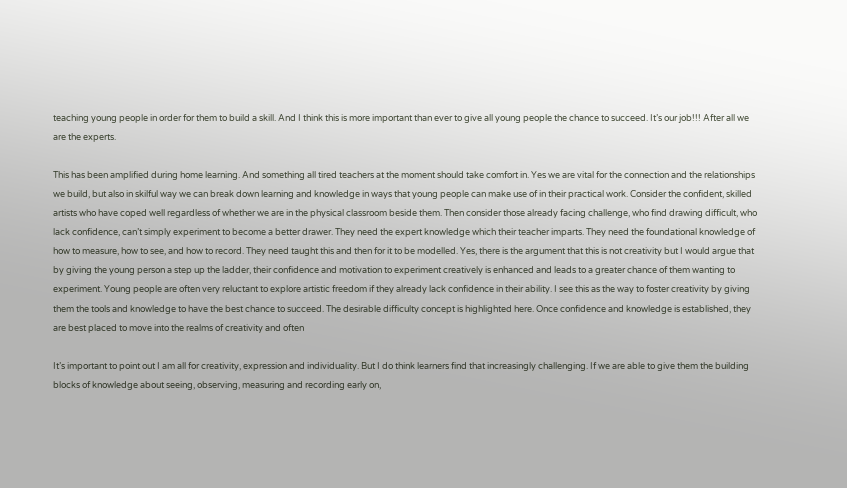teaching young people in order for them to build a skill. And I think this is more important than ever to give all young people the chance to succeed. It’s our job!!! After all we are the experts.

This has been amplified during home learning. And something all tired teachers at the moment should take comfort in. Yes we are vital for the connection and the relationships we build, but also in skilful way we can break down learning and knowledge in ways that young people can make use of in their practical work. Consider the confident, skilled artists who have coped well regardless of whether we are in the physical classroom beside them. Then consider those already facing challenge, who find drawing difficult, who lack confidence, can’t simply experiment to become a better drawer. They need the expert knowledge which their teacher imparts. They need the foundational knowledge of how to measure, how to see, and how to record. They need taught this and then for it to be modelled. Yes, there is the argument that this is not creativity but I would argue that by giving the young person a step up the ladder, their confidence and motivation to experiment creatively is enhanced and leads to a greater chance of them wanting to experiment. Young people are often very reluctant to explore artistic freedom if they already lack confidence in their ability. I see this as the way to foster creativity by giving them the tools and knowledge to have the best chance to succeed. The desirable difficulty concept is highlighted here. Once confidence and knowledge is established, they are best placed to move into the realms of creativity and often

It’s important to point out I am all for creativity, expression and individuality. But I do think learners find that increasingly challenging. If we are able to give them the building blocks of knowledge about seeing, observing, measuring and recording early on,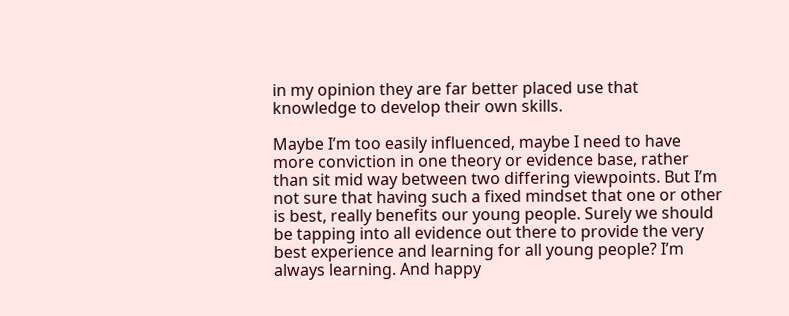in my opinion they are far better placed use that knowledge to develop their own skills.

Maybe I’m too easily influenced, maybe I need to have more conviction in one theory or evidence base, rather than sit mid way between two differing viewpoints. But I’m not sure that having such a fixed mindset that one or other is best, really benefits our young people. Surely we should be tapping into all evidence out there to provide the very best experience and learning for all young people? I’m always learning. And happy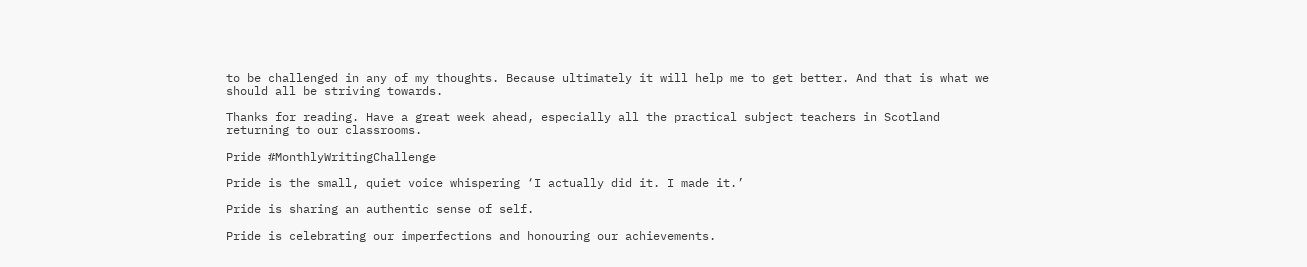to be challenged in any of my thoughts. Because ultimately it will help me to get better. And that is what we should all be striving towards.

Thanks for reading. Have a great week ahead, especially all the practical subject teachers in Scotland returning to our classrooms.

Pride #MonthlyWritingChallenge

Pride is the small, quiet voice whispering ‘I actually did it. I made it.’

Pride is sharing an authentic sense of self.

Pride is celebrating our imperfections and honouring our achievements.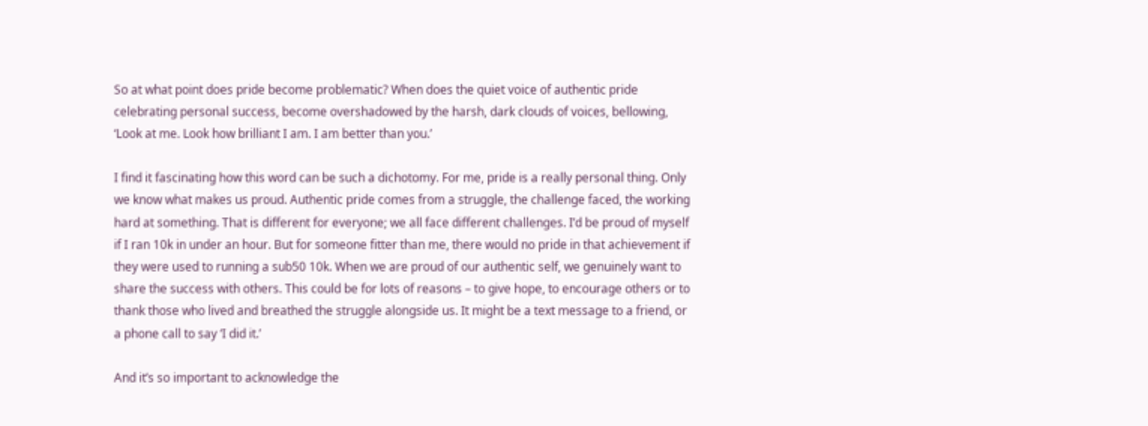So at what point does pride become problematic? When does the quiet voice of authentic pride celebrating personal success, become overshadowed by the harsh, dark clouds of voices, bellowing, ‘Look at me. Look how brilliant I am. I am better than you.’

I find it fascinating how this word can be such a dichotomy. For me, pride is a really personal thing. Only we know what makes us proud. Authentic pride comes from a struggle, the challenge faced, the working hard at something. That is different for everyone; we all face different challenges. I’d be proud of myself if I ran 10k in under an hour. But for someone fitter than me, there would no pride in that achievement if they were used to running a sub50 10k. When we are proud of our authentic self, we genuinely want to share the success with others. This could be for lots of reasons – to give hope, to encourage others or to thank those who lived and breathed the struggle alongside us. It might be a text message to a friend, or a phone call to say ‘I did it.’

And it’s so important to acknowledge the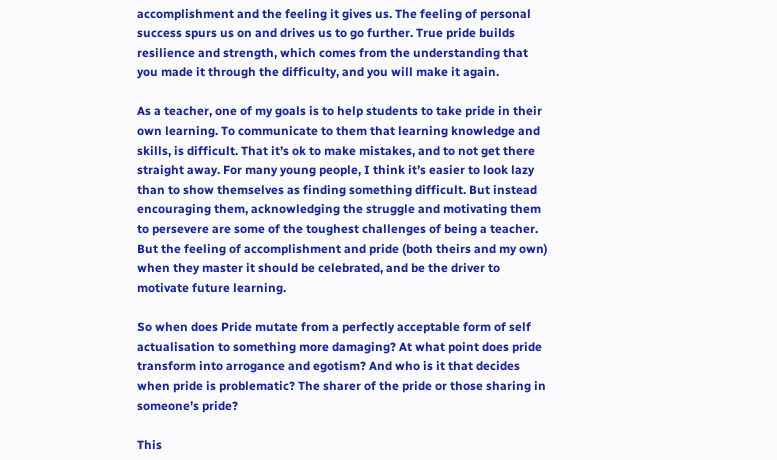accomplishment and the feeling it gives us. The feeling of personal success spurs us on and drives us to go further. True pride builds resilience and strength, which comes from the understanding that you made it through the difficulty, and you will make it again.

As a teacher, one of my goals is to help students to take pride in their own learning. To communicate to them that learning knowledge and skills, is difficult. That it’s ok to make mistakes, and to not get there straight away. For many young people, I think it’s easier to look lazy than to show themselves as finding something difficult. But instead encouraging them, acknowledging the struggle and motivating them to persevere are some of the toughest challenges of being a teacher. But the feeling of accomplishment and pride (both theirs and my own) when they master it should be celebrated, and be the driver to motivate future learning.

So when does Pride mutate from a perfectly acceptable form of self actualisation to something more damaging? At what point does pride transform into arrogance and egotism? And who is it that decides when pride is problematic? The sharer of the pride or those sharing in someone’s pride?

This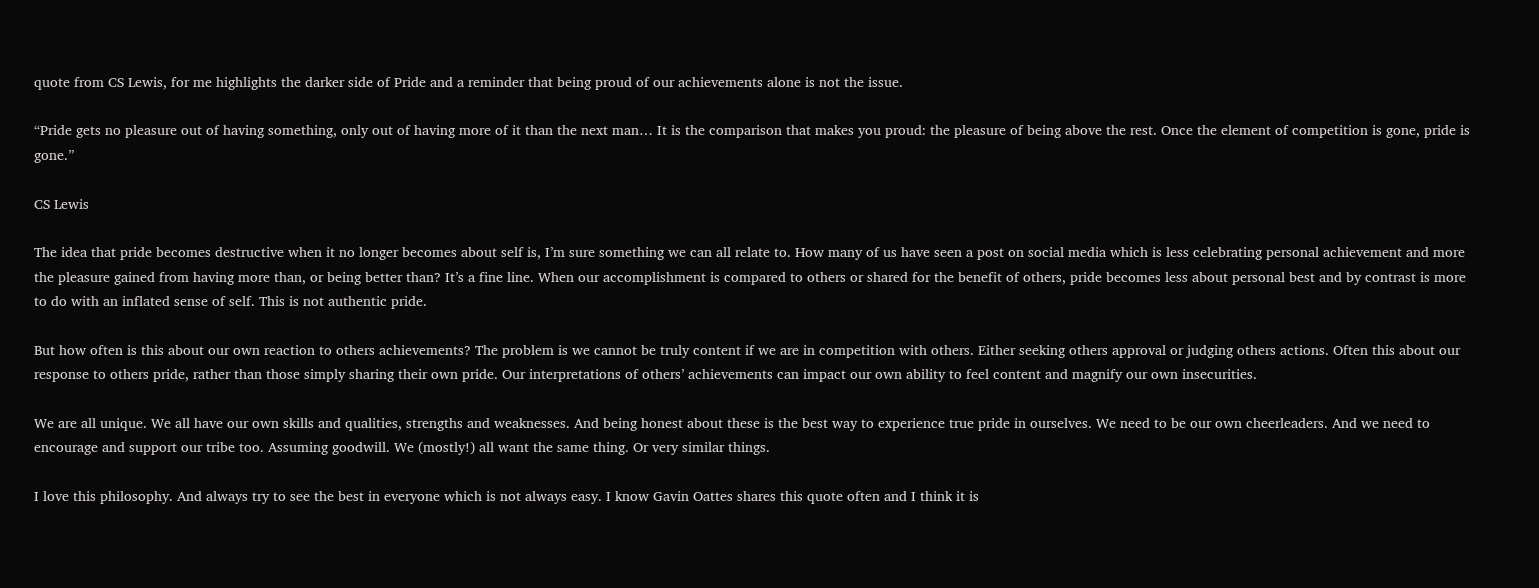quote from CS Lewis, for me highlights the darker side of Pride and a reminder that being proud of our achievements alone is not the issue.

“Pride gets no pleasure out of having something, only out of having more of it than the next man… It is the comparison that makes you proud: the pleasure of being above the rest. Once the element of competition is gone, pride is gone.”

CS Lewis

The idea that pride becomes destructive when it no longer becomes about self is, I’m sure something we can all relate to. How many of us have seen a post on social media which is less celebrating personal achievement and more the pleasure gained from having more than, or being better than? It’s a fine line. When our accomplishment is compared to others or shared for the benefit of others, pride becomes less about personal best and by contrast is more to do with an inflated sense of self. This is not authentic pride.

But how often is this about our own reaction to others achievements? The problem is we cannot be truly content if we are in competition with others. Either seeking others approval or judging others actions. Often this about our response to others pride, rather than those simply sharing their own pride. Our interpretations of others’ achievements can impact our own ability to feel content and magnify our own insecurities.

We are all unique. We all have our own skills and qualities, strengths and weaknesses. And being honest about these is the best way to experience true pride in ourselves. We need to be our own cheerleaders. And we need to encourage and support our tribe too. Assuming goodwill. We (mostly!) all want the same thing. Or very similar things.

I love this philosophy. And always try to see the best in everyone which is not always easy. I know Gavin Oattes shares this quote often and I think it is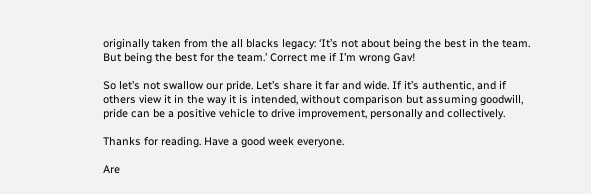originally taken from the all blacks legacy: ‘It’s not about being the best in the team. But being the best for the team.’ Correct me if I’m wrong Gav!

So let’s not swallow our pride. Let’s share it far and wide. If it’s authentic, and if others view it in the way it is intended, without comparison but assuming goodwill, pride can be a positive vehicle to drive improvement, personally and collectively.

Thanks for reading. Have a good week everyone.

Are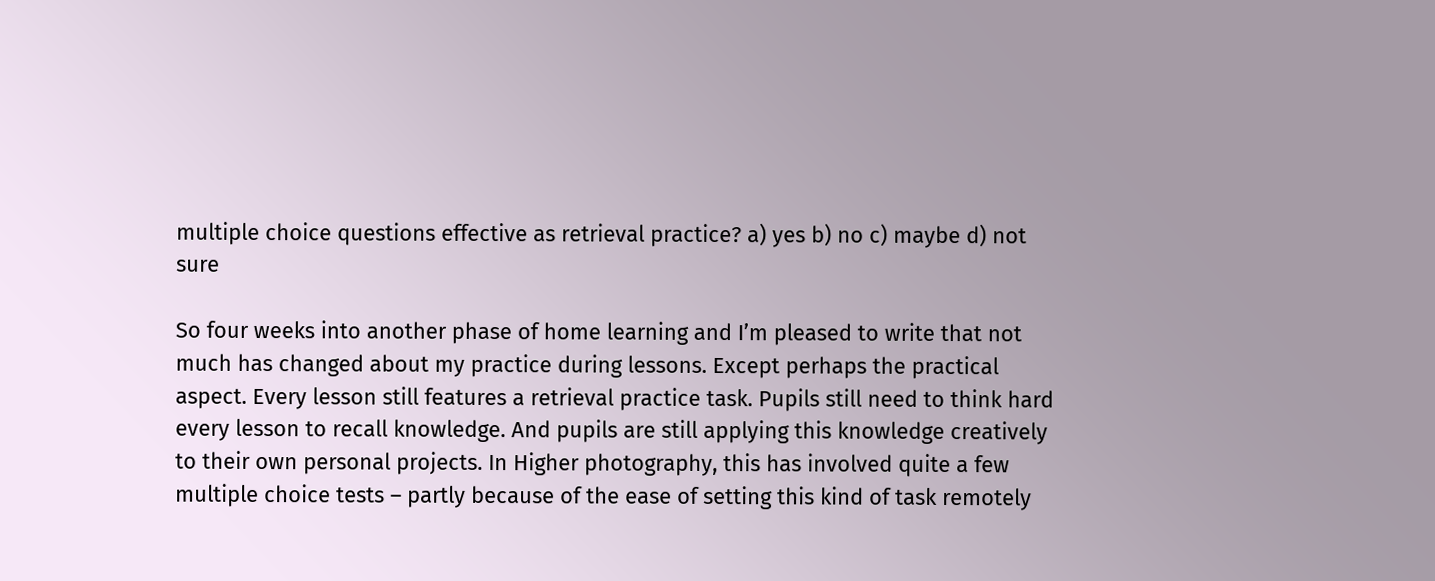multiple choice questions effective as retrieval practice? a) yes b) no c) maybe d) not sure

So four weeks into another phase of home learning and I’m pleased to write that not much has changed about my practice during lessons. Except perhaps the practical aspect. Every lesson still features a retrieval practice task. Pupils still need to think hard every lesson to recall knowledge. And pupils are still applying this knowledge creatively to their own personal projects. In Higher photography, this has involved quite a few multiple choice tests – partly because of the ease of setting this kind of task remotely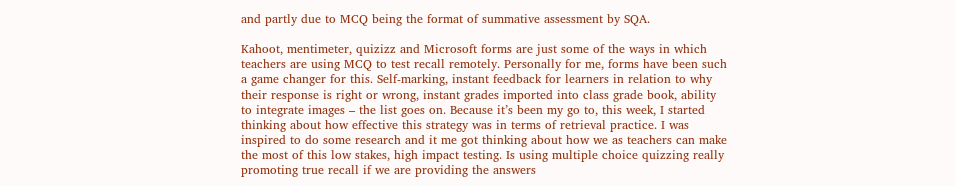and partly due to MCQ being the format of summative assessment by SQA.

Kahoot, mentimeter, quizizz and Microsoft forms are just some of the ways in which teachers are using MCQ to test recall remotely. Personally for me, forms have been such a game changer for this. Self-marking, instant feedback for learners in relation to why their response is right or wrong, instant grades imported into class grade book, ability to integrate images – the list goes on. Because it’s been my go to, this week, I started thinking about how effective this strategy was in terms of retrieval practice. I was inspired to do some research and it me got thinking about how we as teachers can make the most of this low stakes, high impact testing. Is using multiple choice quizzing really promoting true recall if we are providing the answers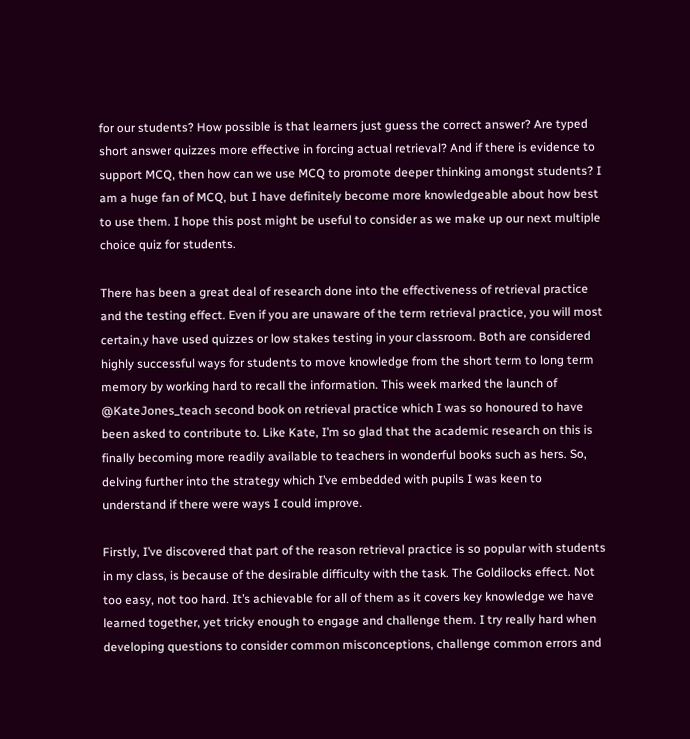for our students? How possible is that learners just guess the correct answer? Are typed short answer quizzes more effective in forcing actual retrieval? And if there is evidence to support MCQ, then how can we use MCQ to promote deeper thinking amongst students? I am a huge fan of MCQ, but I have definitely become more knowledgeable about how best to use them. I hope this post might be useful to consider as we make up our next multiple choice quiz for students.

There has been a great deal of research done into the effectiveness of retrieval practice and the testing effect. Even if you are unaware of the term retrieval practice, you will most certain,y have used quizzes or low stakes testing in your classroom. Both are considered highly successful ways for students to move knowledge from the short term to long term memory by working hard to recall the information. This week marked the launch of @KateJones_teach second book on retrieval practice which I was so honoured to have been asked to contribute to. Like Kate, I’m so glad that the academic research on this is finally becoming more readily available to teachers in wonderful books such as hers. So, delving further into the strategy which I’ve embedded with pupils I was keen to understand if there were ways I could improve.

Firstly, I’ve discovered that part of the reason retrieval practice is so popular with students in my class, is because of the desirable difficulty with the task. The Goldilocks effect. Not too easy, not too hard. It’s achievable for all of them as it covers key knowledge we have learned together, yet tricky enough to engage and challenge them. I try really hard when developing questions to consider common misconceptions, challenge common errors and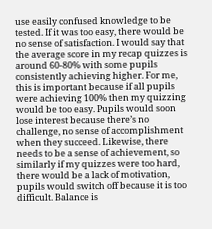use easily confused knowledge to be tested. If it was too easy, there would be no sense of satisfaction. I would say that the average score in my recap quizzes is around 60-80% with some pupils consistently achieving higher. For me, this is important because if all pupils were achieving 100% then my quizzing would be too easy. Pupils would soon lose interest because there’s no challenge, no sense of accomplishment when they succeed. Likewise, there needs to be a sense of achievement, so similarly if my quizzes were too hard, there would be a lack of motivation, pupils would switch off because it is too difficult. Balance is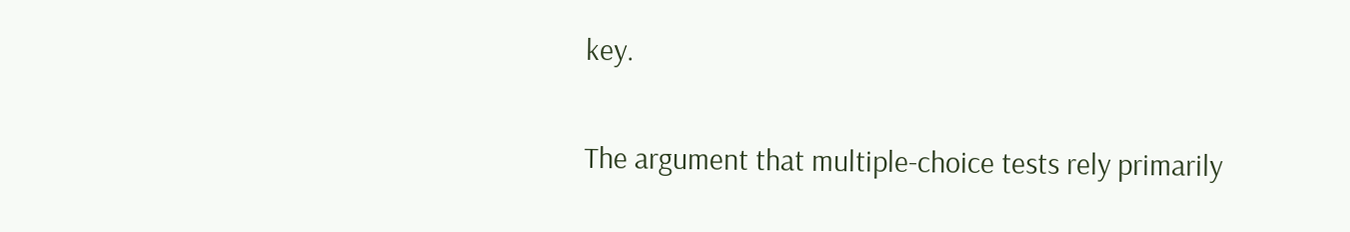key.

The argument that multiple-choice tests rely primarily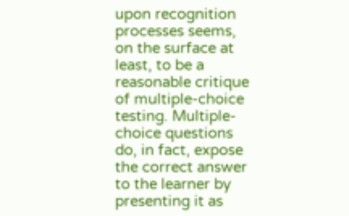upon recognition processes seems, on the surface at least, to be a reasonable critique of multiple-choice testing. Multiple-choice questions do, in fact, expose the correct answer to the learner by presenting it as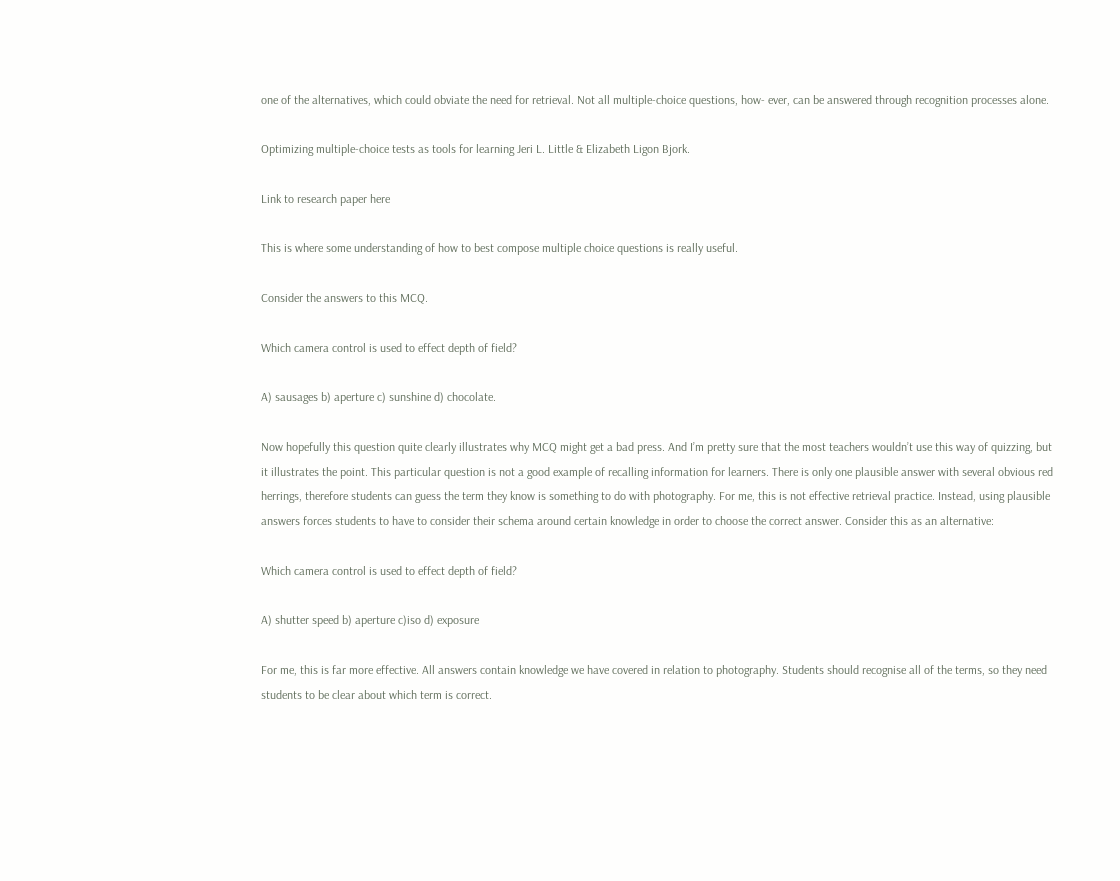one of the alternatives, which could obviate the need for retrieval. Not all multiple-choice questions, how- ever, can be answered through recognition processes alone.

Optimizing multiple-choice tests as tools for learning Jeri L. Little & Elizabeth Ligon Bjork.

Link to research paper here

This is where some understanding of how to best compose multiple choice questions is really useful.

Consider the answers to this MCQ.

Which camera control is used to effect depth of field?

A) sausages b) aperture c) sunshine d) chocolate.

Now hopefully this question quite clearly illustrates why MCQ might get a bad press. And I’m pretty sure that the most teachers wouldn’t use this way of quizzing, but it illustrates the point. This particular question is not a good example of recalling information for learners. There is only one plausible answer with several obvious red herrings, therefore students can guess the term they know is something to do with photography. For me, this is not effective retrieval practice. Instead, using plausible answers forces students to have to consider their schema around certain knowledge in order to choose the correct answer. Consider this as an alternative:

Which camera control is used to effect depth of field?

A) shutter speed b) aperture c)iso d) exposure

For me, this is far more effective. All answers contain knowledge we have covered in relation to photography. Students should recognise all of the terms, so they need students to be clear about which term is correct.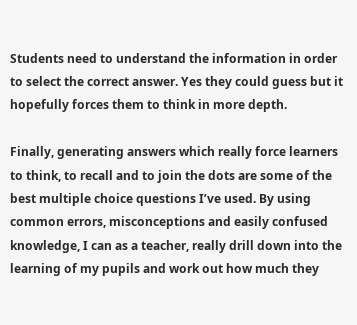Students need to understand the information in order to select the correct answer. Yes they could guess but it hopefully forces them to think in more depth.

Finally, generating answers which really force learners to think, to recall and to join the dots are some of the best multiple choice questions I’ve used. By using common errors, misconceptions and easily confused knowledge, I can as a teacher, really drill down into the learning of my pupils and work out how much they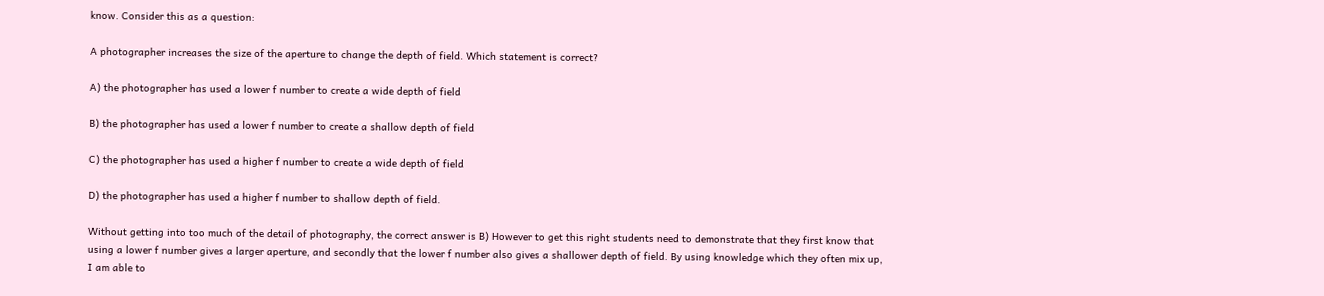know. Consider this as a question:

A photographer increases the size of the aperture to change the depth of field. Which statement is correct?

A) the photographer has used a lower f number to create a wide depth of field

B) the photographer has used a lower f number to create a shallow depth of field

C) the photographer has used a higher f number to create a wide depth of field

D) the photographer has used a higher f number to shallow depth of field.

Without getting into too much of the detail of photography, the correct answer is B) However to get this right students need to demonstrate that they first know that using a lower f number gives a larger aperture, and secondly that the lower f number also gives a shallower depth of field. By using knowledge which they often mix up, I am able to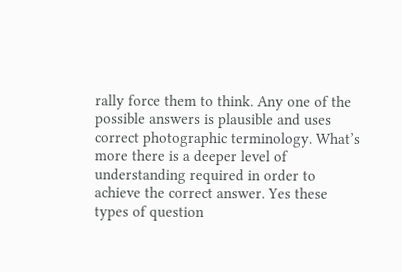rally force them to think. Any one of the possible answers is plausible and uses correct photographic terminology. What’s more there is a deeper level of understanding required in order to achieve the correct answer. Yes these types of question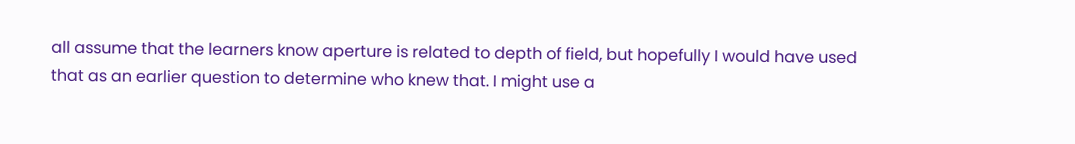all assume that the learners know aperture is related to depth of field, but hopefully I would have used that as an earlier question to determine who knew that. I might use a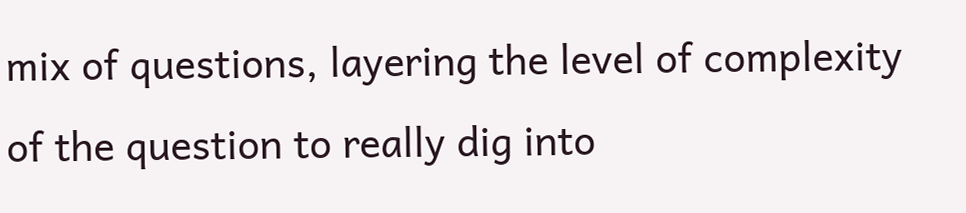mix of questions, layering the level of complexity of the question to really dig into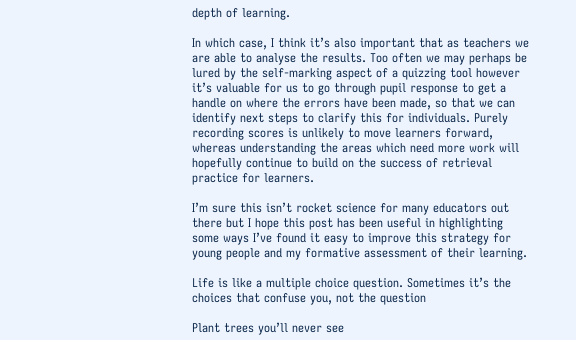depth of learning.

In which case, I think it’s also important that as teachers we are able to analyse the results. Too often we may perhaps be lured by the self-marking aspect of a quizzing tool however it’s valuable for us to go through pupil response to get a handle on where the errors have been made, so that we can identify next steps to clarify this for individuals. Purely recording scores is unlikely to move learners forward, whereas understanding the areas which need more work will hopefully continue to build on the success of retrieval practice for learners.

I’m sure this isn’t rocket science for many educators out there but I hope this post has been useful in highlighting some ways I’ve found it easy to improve this strategy for young people and my formative assessment of their learning.

Life is like a multiple choice question. Sometimes it’s the choices that confuse you, not the question

Plant trees you’ll never see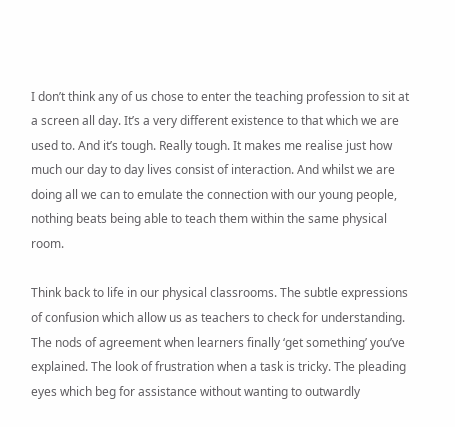I don’t think any of us chose to enter the teaching profession to sit at a screen all day. It’s a very different existence to that which we are used to. And it’s tough. Really tough. It makes me realise just how much our day to day lives consist of interaction. And whilst we are doing all we can to emulate the connection with our young people, nothing beats being able to teach them within the same physical room.

Think back to life in our physical classrooms. The subtle expressions of confusion which allow us as teachers to check for understanding. The nods of agreement when learners finally ‘get something’ you’ve explained. The look of frustration when a task is tricky. The pleading eyes which beg for assistance without wanting to outwardly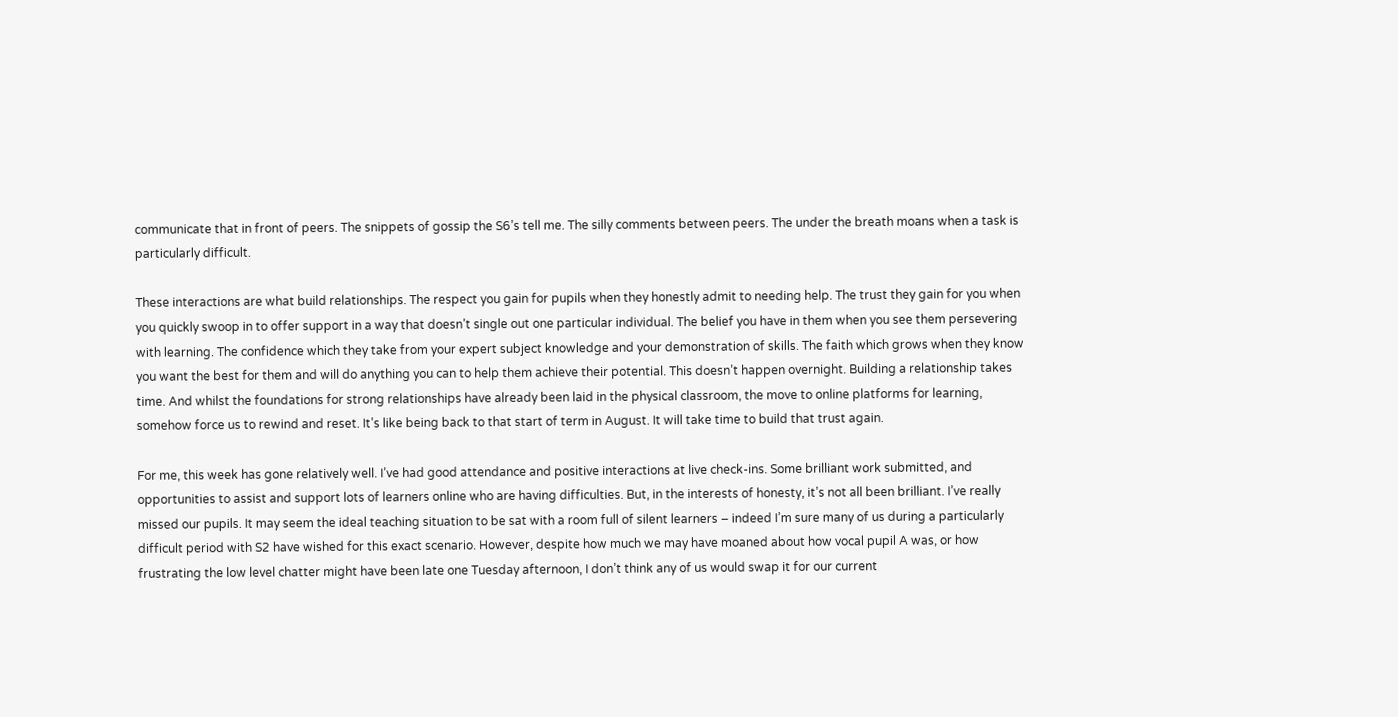communicate that in front of peers. The snippets of gossip the S6’s tell me. The silly comments between peers. The under the breath moans when a task is particularly difficult.

These interactions are what build relationships. The respect you gain for pupils when they honestly admit to needing help. The trust they gain for you when you quickly swoop in to offer support in a way that doesn’t single out one particular individual. The belief you have in them when you see them persevering with learning. The confidence which they take from your expert subject knowledge and your demonstration of skills. The faith which grows when they know you want the best for them and will do anything you can to help them achieve their potential. This doesn’t happen overnight. Building a relationship takes time. And whilst the foundations for strong relationships have already been laid in the physical classroom, the move to online platforms for learning, somehow force us to rewind and reset. It’s like being back to that start of term in August. It will take time to build that trust again.

For me, this week has gone relatively well. I’ve had good attendance and positive interactions at live check-ins. Some brilliant work submitted, and opportunities to assist and support lots of learners online who are having difficulties. But, in the interests of honesty, it’s not all been brilliant. I’ve really missed our pupils. It may seem the ideal teaching situation to be sat with a room full of silent learners – indeed I’m sure many of us during a particularly difficult period with S2 have wished for this exact scenario. However, despite how much we may have moaned about how vocal pupil A was, or how frustrating the low level chatter might have been late one Tuesday afternoon, I don’t think any of us would swap it for our current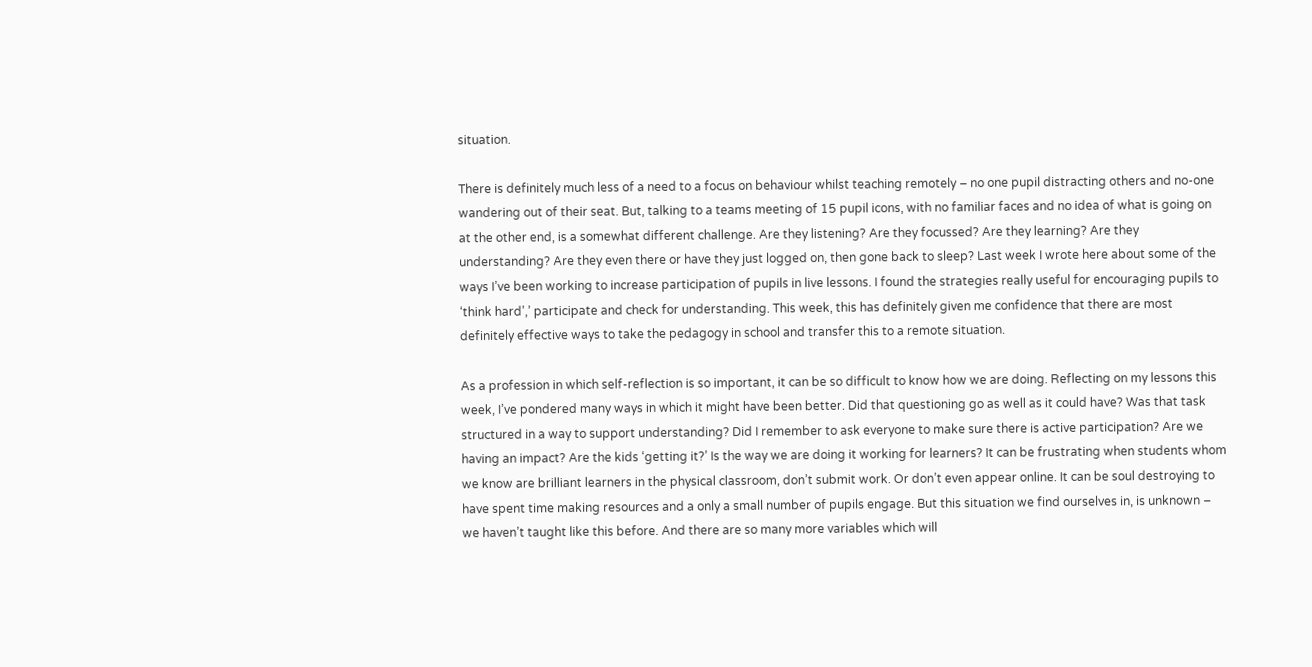situation.

There is definitely much less of a need to a focus on behaviour whilst teaching remotely – no one pupil distracting others and no-one wandering out of their seat. But, talking to a teams meeting of 15 pupil icons, with no familiar faces and no idea of what is going on at the other end, is a somewhat different challenge. Are they listening? Are they focussed? Are they learning? Are they understanding? Are they even there or have they just logged on, then gone back to sleep? Last week I wrote here about some of the ways I’ve been working to increase participation of pupils in live lessons. I found the strategies really useful for encouraging pupils to ‘think hard’,’ participate and check for understanding. This week, this has definitely given me confidence that there are most definitely effective ways to take the pedagogy in school and transfer this to a remote situation.

As a profession in which self-reflection is so important, it can be so difficult to know how we are doing. Reflecting on my lessons this week, I’ve pondered many ways in which it might have been better. Did that questioning go as well as it could have? Was that task structured in a way to support understanding? Did I remember to ask everyone to make sure there is active participation? Are we having an impact? Are the kids ‘getting it?’ Is the way we are doing it working for learners? It can be frustrating when students whom we know are brilliant learners in the physical classroom, don’t submit work. Or don’t even appear online. It can be soul destroying to have spent time making resources and a only a small number of pupils engage. But this situation we find ourselves in, is unknown – we haven’t taught like this before. And there are so many more variables which will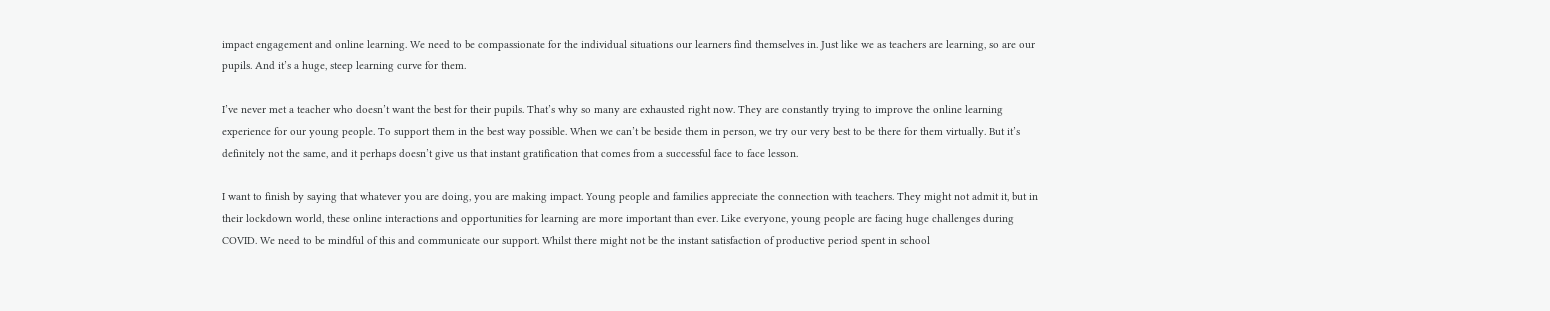impact engagement and online learning. We need to be compassionate for the individual situations our learners find themselves in. Just like we as teachers are learning, so are our pupils. And it’s a huge, steep learning curve for them.

I’ve never met a teacher who doesn’t want the best for their pupils. That’s why so many are exhausted right now. They are constantly trying to improve the online learning experience for our young people. To support them in the best way possible. When we can’t be beside them in person, we try our very best to be there for them virtually. But it’s definitely not the same, and it perhaps doesn’t give us that instant gratification that comes from a successful face to face lesson.

I want to finish by saying that whatever you are doing, you are making impact. Young people and families appreciate the connection with teachers. They might not admit it, but in their lockdown world, these online interactions and opportunities for learning are more important than ever. Like everyone, young people are facing huge challenges during COVID. We need to be mindful of this and communicate our support. Whilst there might not be the instant satisfaction of productive period spent in school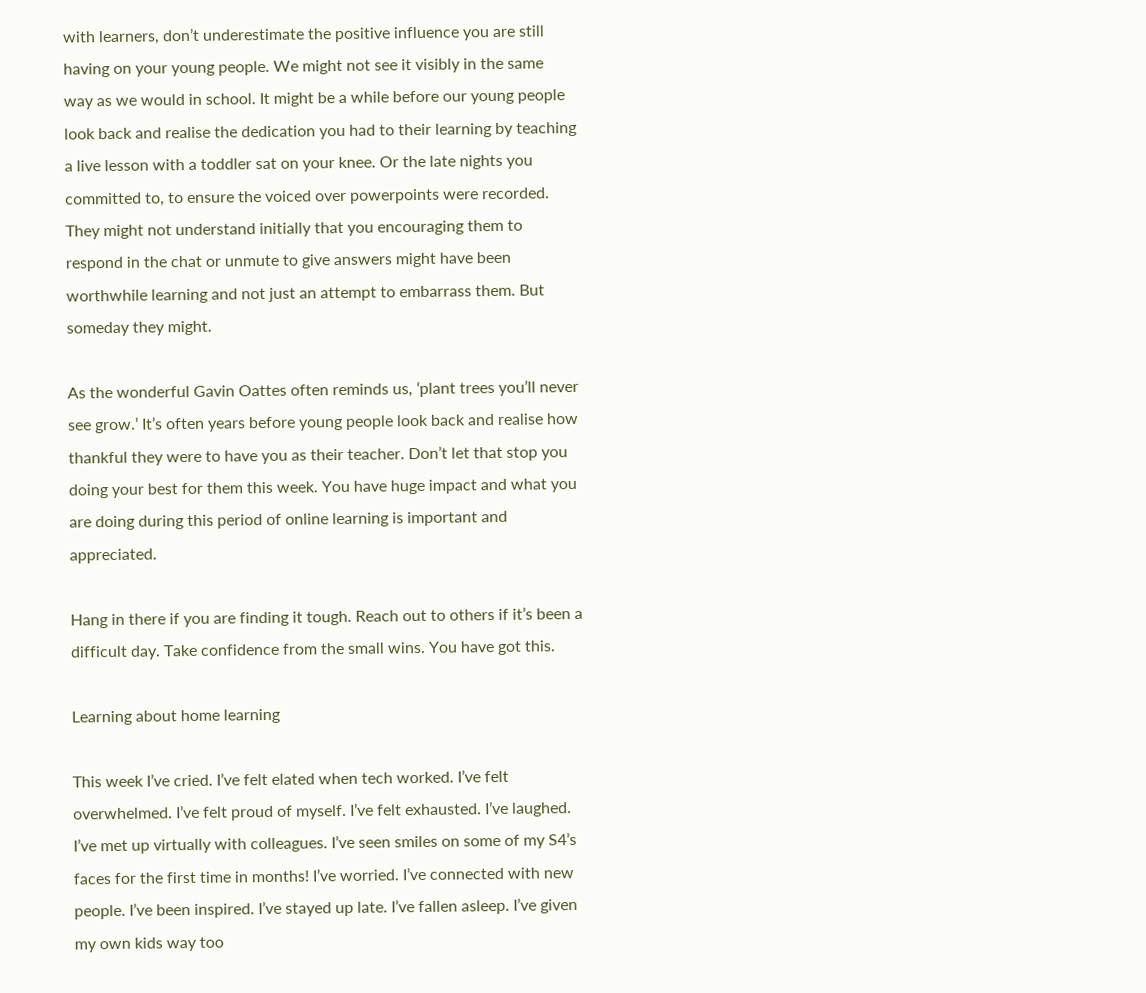with learners, don’t underestimate the positive influence you are still having on your young people. We might not see it visibly in the same way as we would in school. It might be a while before our young people look back and realise the dedication you had to their learning by teaching a live lesson with a toddler sat on your knee. Or the late nights you committed to, to ensure the voiced over powerpoints were recorded. They might not understand initially that you encouraging them to respond in the chat or unmute to give answers might have been worthwhile learning and not just an attempt to embarrass them. But someday they might.

As the wonderful Gavin Oattes often reminds us, ‘plant trees you’ll never see grow.’ It’s often years before young people look back and realise how thankful they were to have you as their teacher. Don’t let that stop you doing your best for them this week. You have huge impact and what you are doing during this period of online learning is important and appreciated.

Hang in there if you are finding it tough. Reach out to others if it’s been a difficult day. Take confidence from the small wins. You have got this.

Learning about home learning

This week I’ve cried. I’ve felt elated when tech worked. I’ve felt overwhelmed. I’ve felt proud of myself. I’ve felt exhausted. I’ve laughed. I’ve met up virtually with colleagues. I’ve seen smiles on some of my S4’s faces for the first time in months! I’ve worried. I’ve connected with new people. I’ve been inspired. I’ve stayed up late. I’ve fallen asleep. I’ve given my own kids way too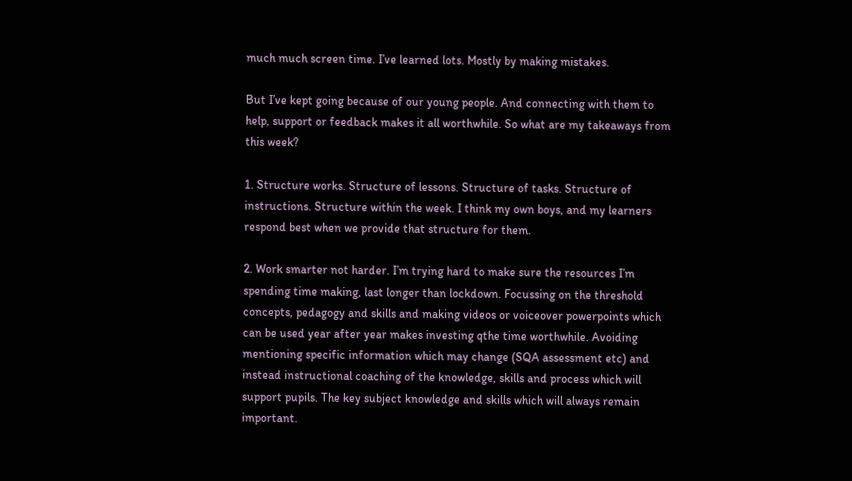much much screen time. I’ve learned lots. Mostly by making mistakes.

But I’ve kept going because of our young people. And connecting with them to help, support or feedback makes it all worthwhile. So what are my takeaways from this week?

1. Structure works. Structure of lessons. Structure of tasks. Structure of instructions. Structure within the week. I think my own boys, and my learners respond best when we provide that structure for them.

2. Work smarter not harder. I’m trying hard to make sure the resources I’m spending time making, last longer than lockdown. Focussing on the threshold concepts, pedagogy and skills and making videos or voiceover powerpoints which can be used year after year makes investing qthe time worthwhile. Avoiding mentioning specific information which may change (SQA assessment etc) and instead instructional coaching of the knowledge, skills and process which will support pupils. The key subject knowledge and skills which will always remain important.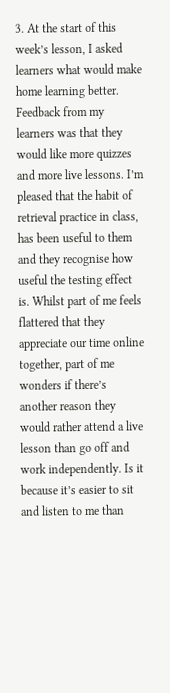3. At the start of this week’s lesson, I asked learners what would make home learning better. Feedback from my learners was that they would like more quizzes and more live lessons. I’m pleased that the habit of retrieval practice in class, has been useful to them and they recognise how useful the testing effect is. Whilst part of me feels flattered that they appreciate our time online together, part of me wonders if there’s another reason they would rather attend a live lesson than go off and work independently. Is it because it’s easier to sit and listen to me than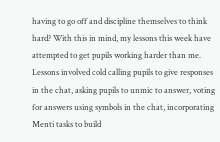having to go off and discipline themselves to think hard? With this in mind, my lessons this week have attempted to get pupils working harder than me. Lessons involved cold calling pupils to give responses in the chat, asking pupils to unmic to answer, voting for answers using symbols in the chat, incorporating Menti tasks to build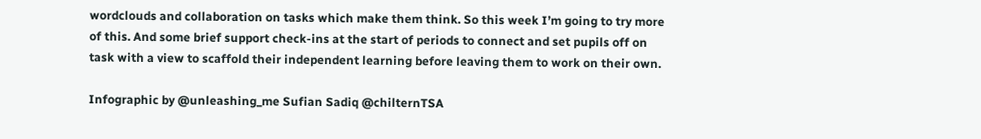wordclouds and collaboration on tasks which make them think. So this week I’m going to try more of this. And some brief support check-ins at the start of periods to connect and set pupils off on task with a view to scaffold their independent learning before leaving them to work on their own.

Infographic by @unleashing_me Sufian Sadiq @chilternTSA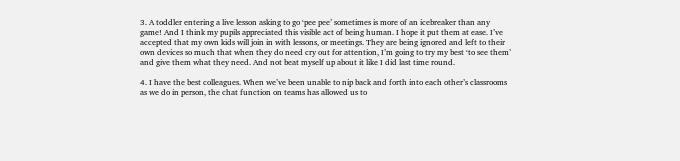3. A toddler entering a live lesson asking to go ‘pee pee’ sometimes is more of an icebreaker than any game! And I think my pupils appreciated this visible act of being human. I hope it put them at ease. I’ve accepted that my own kids will join in with lessons, or meetings. They are being ignored and left to their own devices so much that when they do need cry out for attention, I’m going to try my best ‘to see them’ and give them what they need. And not beat myself up about it like I did last time round.

4. I have the best colleagues. When we’ve been unable to nip back and forth into each other’s classrooms as we do in person, the chat function on teams has allowed us to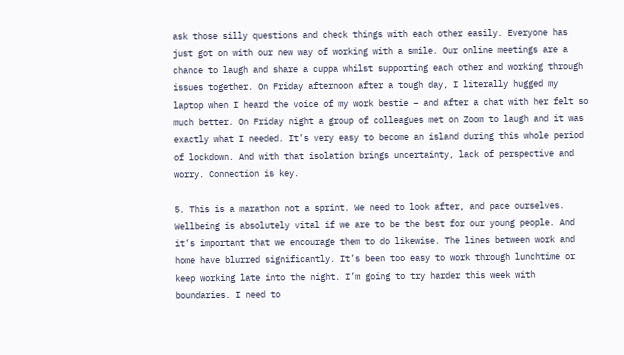ask those silly questions and check things with each other easily. Everyone has just got on with our new way of working with a smile. Our online meetings are a chance to laugh and share a cuppa whilst supporting each other and working through issues together. On Friday afternoon after a tough day, I literally hugged my laptop when I heard the voice of my work bestie – and after a chat with her felt so much better. On Friday night a group of colleagues met on Zoom to laugh and it was exactly what I needed. It’s very easy to become an island during this whole period of lockdown. And with that isolation brings uncertainty, lack of perspective and worry. Connection is key.

5. This is a marathon not a sprint. We need to look after, and pace ourselves. Wellbeing is absolutely vital if we are to be the best for our young people. And it’s important that we encourage them to do likewise. The lines between work and home have blurred significantly. It’s been too easy to work through lunchtime or keep working late into the night. I’m going to try harder this week with boundaries. I need to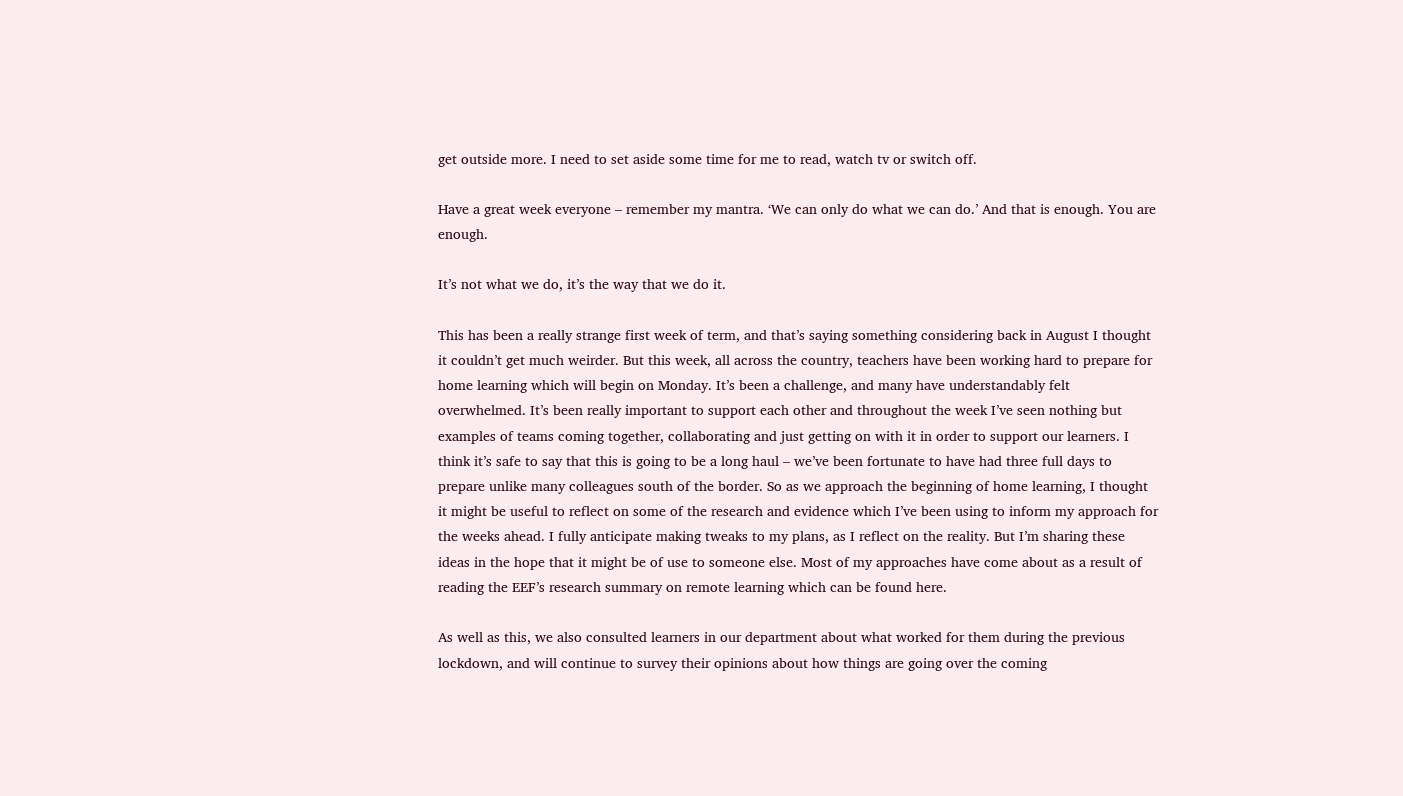get outside more. I need to set aside some time for me to read, watch tv or switch off.

Have a great week everyone – remember my mantra. ‘We can only do what we can do.’ And that is enough. You are enough.

It’s not what we do, it’s the way that we do it.

This has been a really strange first week of term, and that’s saying something considering back in August I thought it couldn’t get much weirder. But this week, all across the country, teachers have been working hard to prepare for home learning which will begin on Monday. It’s been a challenge, and many have understandably felt overwhelmed. It’s been really important to support each other and throughout the week I’ve seen nothing but examples of teams coming together, collaborating and just getting on with it in order to support our learners. I think it’s safe to say that this is going to be a long haul – we’ve been fortunate to have had three full days to prepare unlike many colleagues south of the border. So as we approach the beginning of home learning, I thought it might be useful to reflect on some of the research and evidence which I’ve been using to inform my approach for the weeks ahead. I fully anticipate making tweaks to my plans, as I reflect on the reality. But I’m sharing these ideas in the hope that it might be of use to someone else. Most of my approaches have come about as a result of reading the EEF’s research summary on remote learning which can be found here.

As well as this, we also consulted learners in our department about what worked for them during the previous lockdown, and will continue to survey their opinions about how things are going over the coming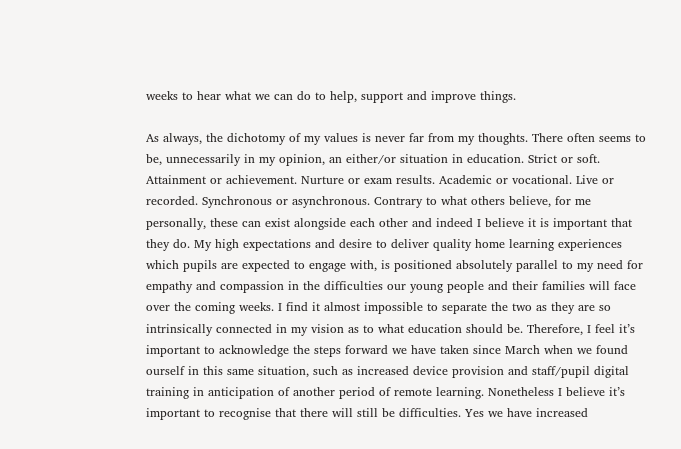weeks to hear what we can do to help, support and improve things.

As always, the dichotomy of my values is never far from my thoughts. There often seems to be, unnecessarily in my opinion, an either/or situation in education. Strict or soft. Attainment or achievement. Nurture or exam results. Academic or vocational. Live or recorded. Synchronous or asynchronous. Contrary to what others believe, for me personally, these can exist alongside each other and indeed I believe it is important that they do. My high expectations and desire to deliver quality home learning experiences which pupils are expected to engage with, is positioned absolutely parallel to my need for empathy and compassion in the difficulties our young people and their families will face over the coming weeks. I find it almost impossible to separate the two as they are so intrinsically connected in my vision as to what education should be. Therefore, I feel it’s important to acknowledge the steps forward we have taken since March when we found ourself in this same situation, such as increased device provision and staff/pupil digital training in anticipation of another period of remote learning. Nonetheless I believe it’s important to recognise that there will still be difficulties. Yes we have increased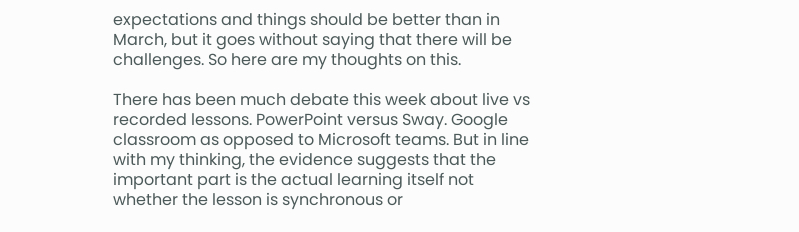expectations and things should be better than in March, but it goes without saying that there will be challenges. So here are my thoughts on this.

There has been much debate this week about live vs recorded lessons. PowerPoint versus Sway. Google classroom as opposed to Microsoft teams. But in line with my thinking, the evidence suggests that the important part is the actual learning itself not whether the lesson is synchronous or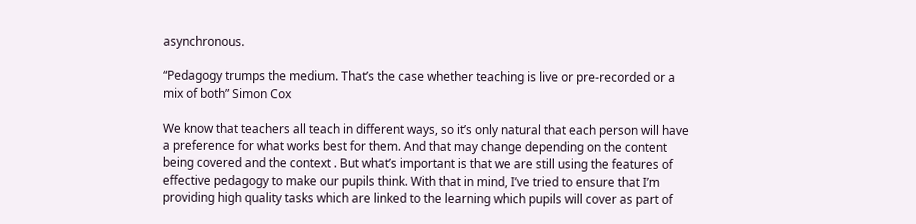asynchronous.

“Pedagogy trumps the medium. That’s the case whether teaching is live or pre-recorded or a mix of both” Simon Cox

We know that teachers all teach in different ways, so it’s only natural that each person will have a preference for what works best for them. And that may change depending on the content being covered and the context . But what’s important is that we are still using the features of effective pedagogy to make our pupils think. With that in mind, I’ve tried to ensure that I’m providing high quality tasks which are linked to the learning which pupils will cover as part of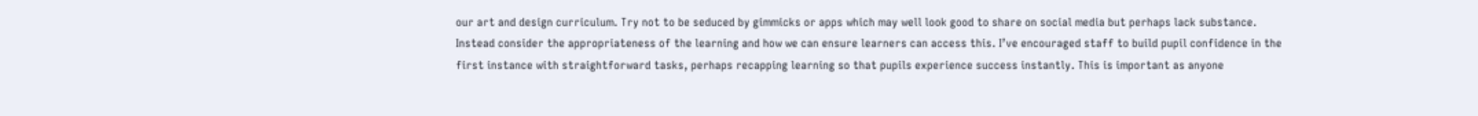our art and design curriculum. Try not to be seduced by gimmicks or apps which may well look good to share on social media but perhaps lack substance. Instead consider the appropriateness of the learning and how we can ensure learners can access this. I’ve encouraged staff to build pupil confidence in the first instance with straightforward tasks, perhaps recapping learning so that pupils experience success instantly. This is important as anyone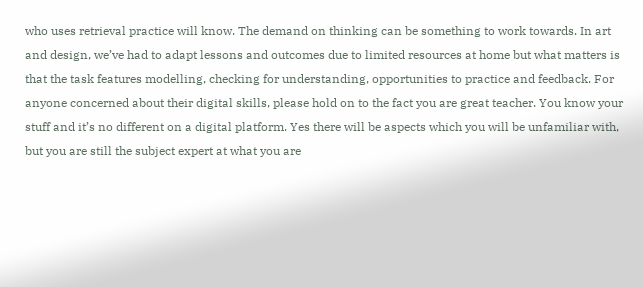who uses retrieval practice will know. The demand on thinking can be something to work towards. In art and design, we’ve had to adapt lessons and outcomes due to limited resources at home but what matters is that the task features modelling, checking for understanding, opportunities to practice and feedback. For anyone concerned about their digital skills, please hold on to the fact you are great teacher. You know your stuff and it’s no different on a digital platform. Yes there will be aspects which you will be unfamiliar with, but you are still the subject expert at what you are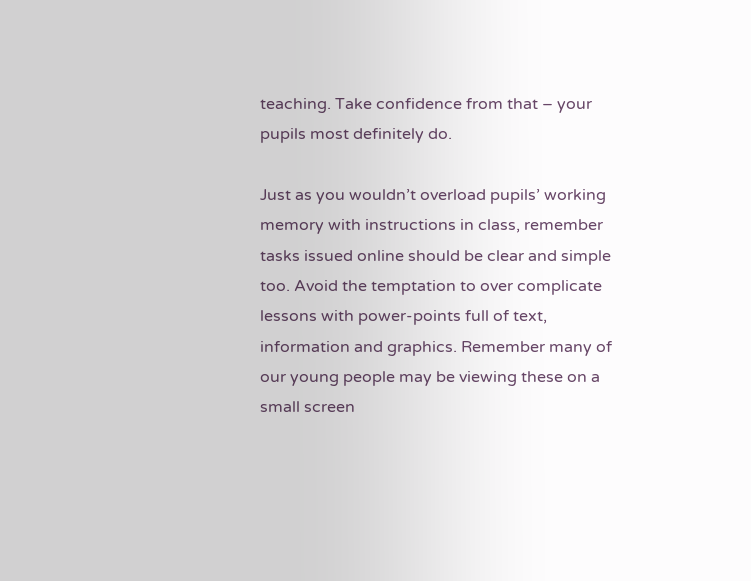teaching. Take confidence from that – your pupils most definitely do.

Just as you wouldn’t overload pupils’ working memory with instructions in class, remember tasks issued online should be clear and simple too. Avoid the temptation to over complicate lessons with power-points full of text, information and graphics. Remember many of our young people may be viewing these on a small screen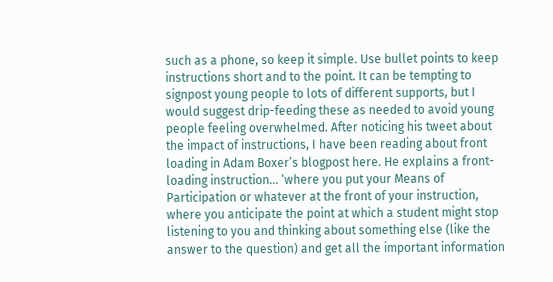such as a phone, so keep it simple. Use bullet points to keep instructions short and to the point. It can be tempting to signpost young people to lots of different supports, but I would suggest drip-feeding these as needed to avoid young people feeling overwhelmed. After noticing his tweet about the impact of instructions, I have been reading about front loading in Adam Boxer’s blogpost here. He explains a front-loading instruction… ‘where you put your Means of Participation or whatever at the front of your instruction, where you anticipate the point at which a student might stop listening to you and thinking about something else (like the answer to the question) and get all the important information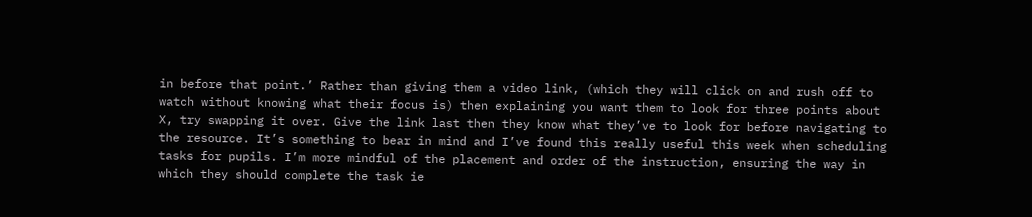in before that point.’ Rather than giving them a video link, (which they will click on and rush off to watch without knowing what their focus is) then explaining you want them to look for three points about X, try swapping it over. Give the link last then they know what they’ve to look for before navigating to the resource. It’s something to bear in mind and I’ve found this really useful this week when scheduling tasks for pupils. I’m more mindful of the placement and order of the instruction, ensuring the way in which they should complete the task ie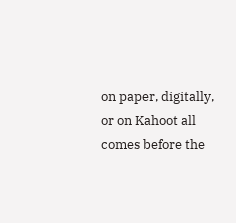on paper, digitally, or on Kahoot all comes before the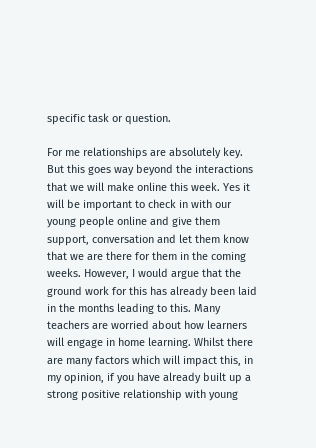specific task or question.

For me relationships are absolutely key. But this goes way beyond the interactions that we will make online this week. Yes it will be important to check in with our young people online and give them support, conversation and let them know that we are there for them in the coming weeks. However, I would argue that the ground work for this has already been laid in the months leading to this. Many teachers are worried about how learners will engage in home learning. Whilst there are many factors which will impact this, in my opinion, if you have already built up a strong positive relationship with young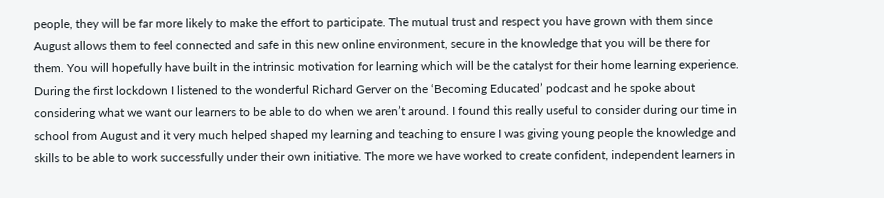people, they will be far more likely to make the effort to participate. The mutual trust and respect you have grown with them since August allows them to feel connected and safe in this new online environment, secure in the knowledge that you will be there for them. You will hopefully have built in the intrinsic motivation for learning which will be the catalyst for their home learning experience. During the first lockdown I listened to the wonderful Richard Gerver on the ‘Becoming Educated’ podcast and he spoke about considering what we want our learners to be able to do when we aren’t around. I found this really useful to consider during our time in school from August and it very much helped shaped my learning and teaching to ensure I was giving young people the knowledge and skills to be able to work successfully under their own initiative. The more we have worked to create confident, independent learners in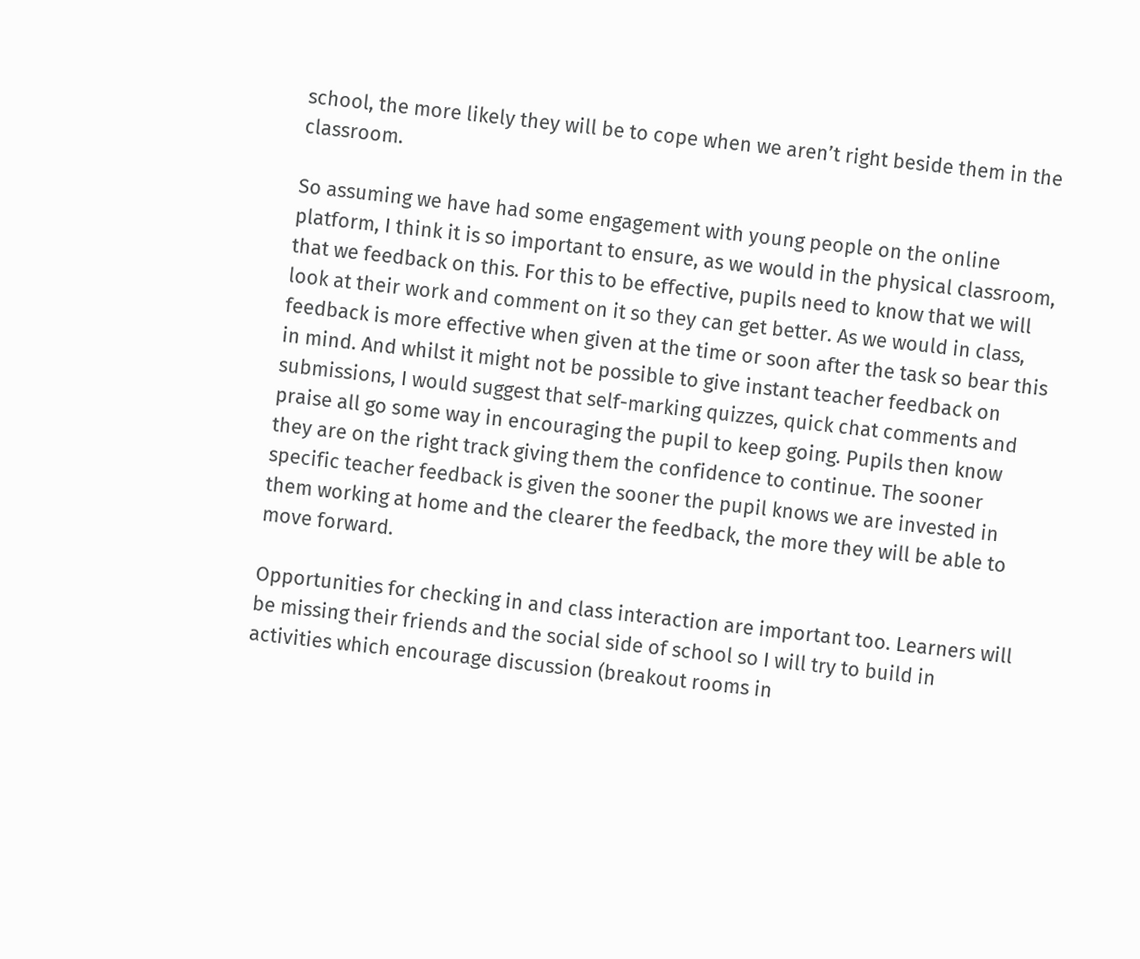school, the more likely they will be to cope when we aren’t right beside them in the classroom.

So assuming we have had some engagement with young people on the online platform, I think it is so important to ensure, as we would in the physical classroom, that we feedback on this. For this to be effective, pupils need to know that we will look at their work and comment on it so they can get better. As we would in class, feedback is more effective when given at the time or soon after the task so bear this in mind. And whilst it might not be possible to give instant teacher feedback on submissions, I would suggest that self-marking quizzes, quick chat comments and praise all go some way in encouraging the pupil to keep going. Pupils then know they are on the right track giving them the confidence to continue. The sooner specific teacher feedback is given the sooner the pupil knows we are invested in them working at home and the clearer the feedback, the more they will be able to move forward.

Opportunities for checking in and class interaction are important too. Learners will be missing their friends and the social side of school so I will try to build in activities which encourage discussion (breakout rooms in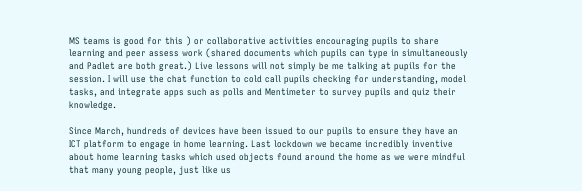MS teams is good for this ) or collaborative activities encouraging pupils to share learning and peer assess work (shared documents which pupils can type in simultaneously and Padlet are both great.) Live lessons will not simply be me talking at pupils for the session. I will use the chat function to cold call pupils checking for understanding, model tasks, and integrate apps such as polls and Mentimeter to survey pupils and quiz their knowledge.

Since March, hundreds of devices have been issued to our pupils to ensure they have an ICT platform to engage in home learning. Last lockdown we became incredibly inventive about home learning tasks which used objects found around the home as we were mindful that many young people, just like us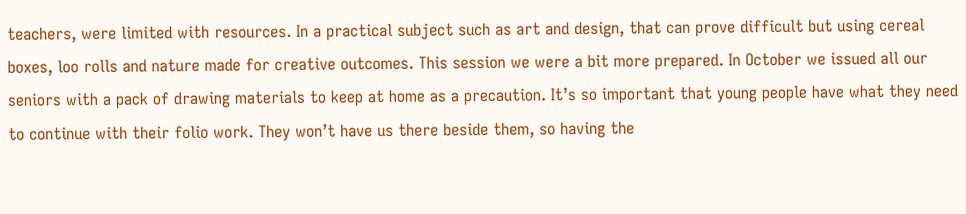teachers, were limited with resources. In a practical subject such as art and design, that can prove difficult but using cereal boxes, loo rolls and nature made for creative outcomes. This session we were a bit more prepared. In October we issued all our seniors with a pack of drawing materials to keep at home as a precaution. It’s so important that young people have what they need to continue with their folio work. They won’t have us there beside them, so having the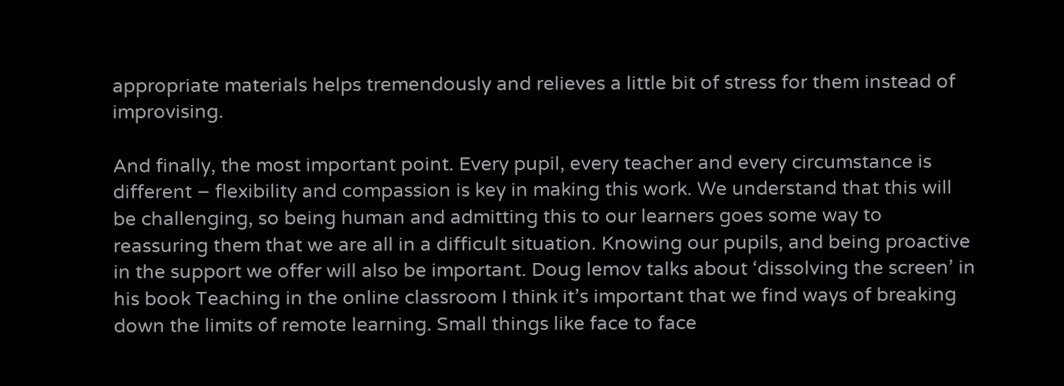appropriate materials helps tremendously and relieves a little bit of stress for them instead of improvising.

And finally, the most important point. Every pupil, every teacher and every circumstance is different – flexibility and compassion is key in making this work. We understand that this will be challenging, so being human and admitting this to our learners goes some way to reassuring them that we are all in a difficult situation. Knowing our pupils, and being proactive in the support we offer will also be important. Doug lemov talks about ‘dissolving the screen’ in his book Teaching in the online classroom I think it’s important that we find ways of breaking down the limits of remote learning. Small things like face to face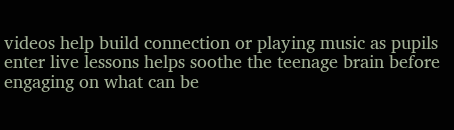videos help build connection or playing music as pupils enter live lessons helps soothe the teenage brain before engaging on what can be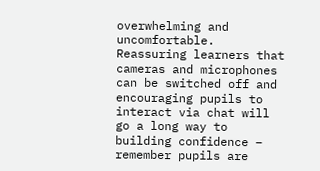overwhelming and uncomfortable. Reassuring learners that cameras and microphones can be switched off and encouraging pupils to interact via chat will go a long way to building confidence – remember pupils are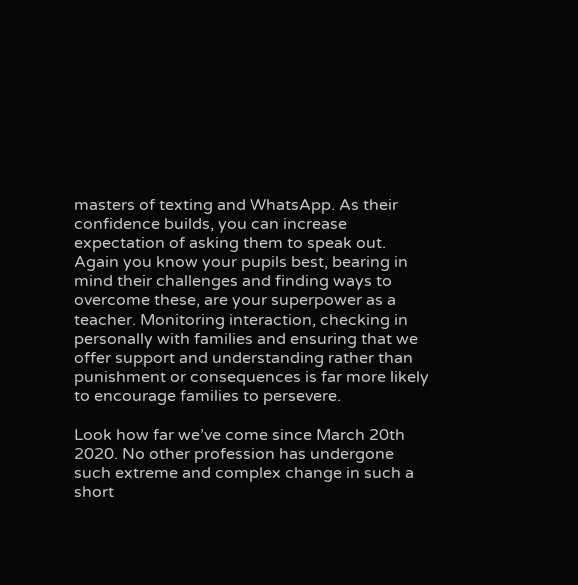masters of texting and WhatsApp. As their confidence builds, you can increase expectation of asking them to speak out. Again you know your pupils best, bearing in mind their challenges and finding ways to overcome these, are your superpower as a teacher. Monitoring interaction, checking in personally with families and ensuring that we offer support and understanding rather than punishment or consequences is far more likely to encourage families to persevere.

Look how far we’ve come since March 20th 2020. No other profession has undergone such extreme and complex change in such a short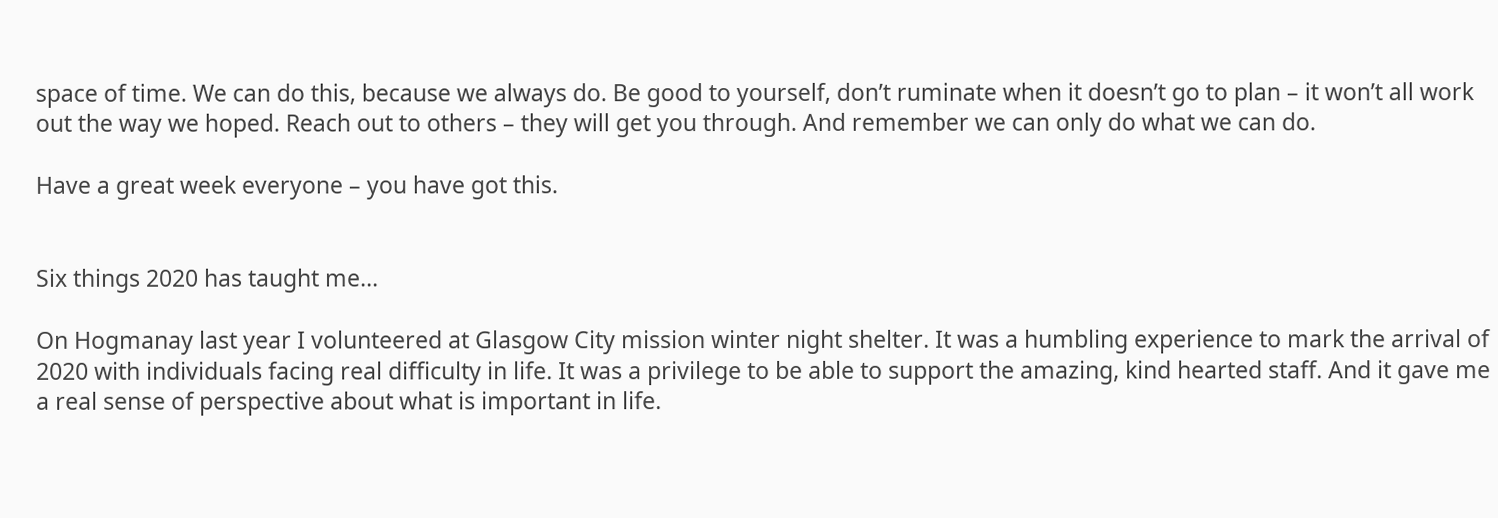space of time. We can do this, because we always do. Be good to yourself, don’t ruminate when it doesn’t go to plan – it won’t all work out the way we hoped. Reach out to others – they will get you through. And remember we can only do what we can do.

Have a great week everyone – you have got this.


Six things 2020 has taught me…

On Hogmanay last year I volunteered at Glasgow City mission winter night shelter. It was a humbling experience to mark the arrival of 2020 with individuals facing real difficulty in life. It was a privilege to be able to support the amazing, kind hearted staff. And it gave me a real sense of perspective about what is important in life.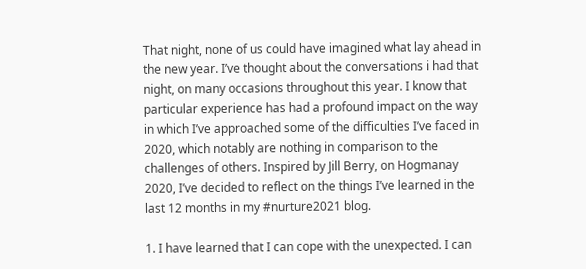That night, none of us could have imagined what lay ahead in the new year. I’ve thought about the conversations i had that night, on many occasions throughout this year. I know that particular experience has had a profound impact on the way in which I’ve approached some of the difficulties I’ve faced in 2020, which notably are nothing in comparison to the challenges of others. Inspired by Jill Berry, on Hogmanay 2020, I’ve decided to reflect on the things I’ve learned in the last 12 months in my #nurture2021 blog.

1. I have learned that I can cope with the unexpected. I can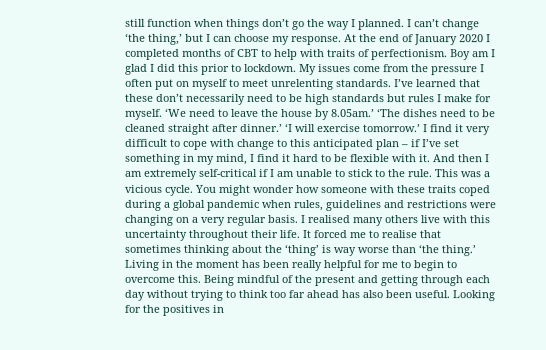still function when things don’t go the way I planned. I can’t change ‘the thing,’ but I can choose my response. At the end of January 2020 I completed months of CBT to help with traits of perfectionism. Boy am I glad I did this prior to lockdown. My issues come from the pressure I often put on myself to meet unrelenting standards. I’ve learned that these don’t necessarily need to be high standards but rules I make for myself. ‘We need to leave the house by 8.05am.’ ‘The dishes need to be cleaned straight after dinner.’ ‘I will exercise tomorrow.’ I find it very difficult to cope with change to this anticipated plan – if I’ve set something in my mind, I find it hard to be flexible with it. And then I am extremely self-critical if I am unable to stick to the rule. This was a vicious cycle. You might wonder how someone with these traits coped during a global pandemic when rules, guidelines and restrictions were changing on a very regular basis. I realised many others live with this uncertainty throughout their life. It forced me to realise that sometimes thinking about the ‘thing’ is way worse than ‘the thing.’ Living in the moment has been really helpful for me to begin to overcome this. Being mindful of the present and getting through each day without trying to think too far ahead has also been useful. Looking for the positives in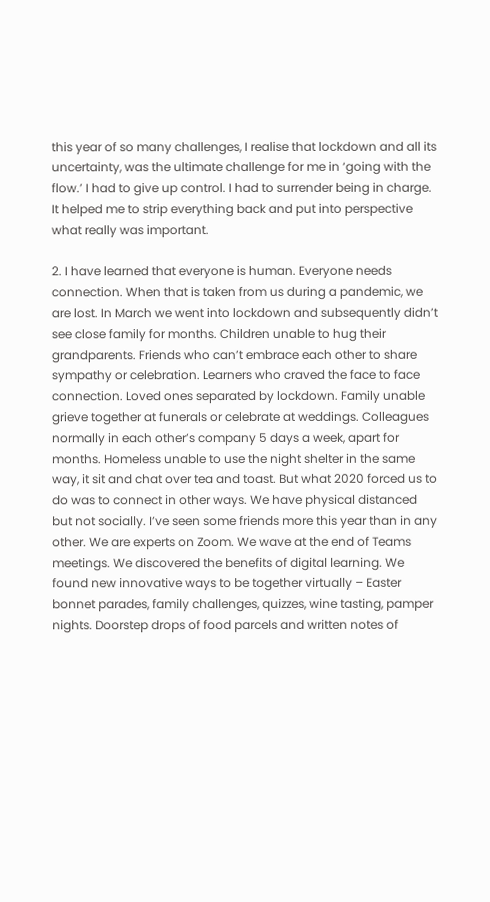this year of so many challenges, I realise that lockdown and all its uncertainty, was the ultimate challenge for me in ‘going with the flow.’ I had to give up control. I had to surrender being in charge. It helped me to strip everything back and put into perspective what really was important.

2. I have learned that everyone is human. Everyone needs connection. When that is taken from us during a pandemic, we are lost. In March we went into lockdown and subsequently didn’t see close family for months. Children unable to hug their grandparents. Friends who can’t embrace each other to share sympathy or celebration. Learners who craved the face to face connection. Loved ones separated by lockdown. Family unable grieve together at funerals or celebrate at weddings. Colleagues normally in each other’s company 5 days a week, apart for months. Homeless unable to use the night shelter in the same way, it sit and chat over tea and toast. But what 2020 forced us to do was to connect in other ways. We have physical distanced but not socially. I’ve seen some friends more this year than in any other. We are experts on Zoom. We wave at the end of Teams meetings. We discovered the benefits of digital learning. We found new innovative ways to be together virtually – Easter bonnet parades, family challenges, quizzes, wine tasting, pamper nights. Doorstep drops of food parcels and written notes of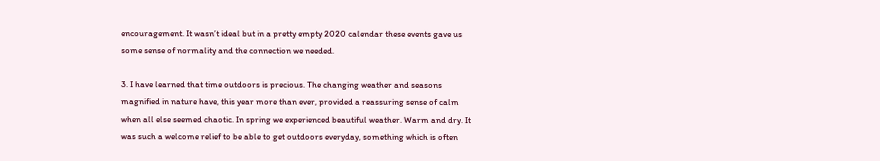encouragement. It wasn’t ideal but in a pretty empty 2020 calendar these events gave us some sense of normality and the connection we needed.

3. I have learned that time outdoors is precious. The changing weather and seasons magnified in nature have, this year more than ever, provided a reassuring sense of calm when all else seemed chaotic. In spring we experienced beautiful weather. Warm and dry. It was such a welcome relief to be able to get outdoors everyday, something which is often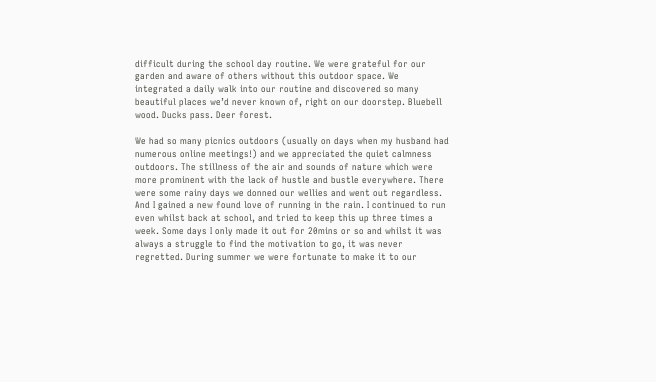difficult during the school day routine. We were grateful for our garden and aware of others without this outdoor space. We integrated a daily walk into our routine and discovered so many beautiful places we’d never known of, right on our doorstep. Bluebell wood. Ducks pass. Deer forest.

We had so many picnics outdoors (usually on days when my husband had numerous online meetings!) and we appreciated the quiet calmness outdoors. The stillness of the air and sounds of nature which were more prominent with the lack of hustle and bustle everywhere. There were some rainy days we donned our wellies and went out regardless. And I gained a new found love of running in the rain. I continued to run even whilst back at school, and tried to keep this up three times a week. Some days I only made it out for 20mins or so and whilst it was always a struggle to find the motivation to go, it was never regretted. During summer we were fortunate to make it to our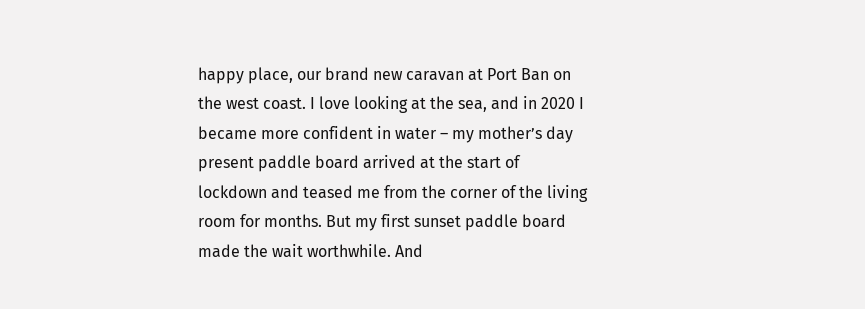happy place, our brand new caravan at Port Ban on the west coast. I love looking at the sea, and in 2020 I became more confident in water – my mother’s day present paddle board arrived at the start of lockdown and teased me from the corner of the living room for months. But my first sunset paddle board made the wait worthwhile. And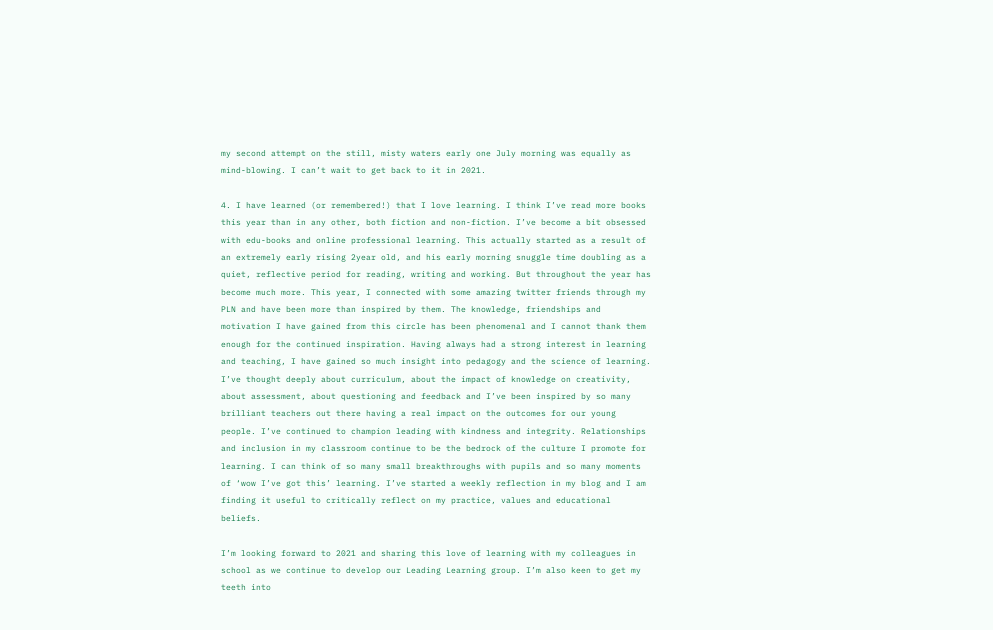my second attempt on the still, misty waters early one July morning was equally as mind-blowing. I can’t wait to get back to it in 2021.

4. I have learned (or remembered!) that I love learning. I think I’ve read more books this year than in any other, both fiction and non-fiction. I’ve become a bit obsessed with edu-books and online professional learning. This actually started as a result of an extremely early rising 2year old, and his early morning snuggle time doubling as a quiet, reflective period for reading, writing and working. But throughout the year has become much more. This year, I connected with some amazing twitter friends through my PLN and have been more than inspired by them. The knowledge, friendships and motivation I have gained from this circle has been phenomenal and I cannot thank them enough for the continued inspiration. Having always had a strong interest in learning and teaching, I have gained so much insight into pedagogy and the science of learning. I’ve thought deeply about curriculum, about the impact of knowledge on creativity, about assessment, about questioning and feedback and I’ve been inspired by so many brilliant teachers out there having a real impact on the outcomes for our young people. I’ve continued to champion leading with kindness and integrity. Relationships and inclusion in my classroom continue to be the bedrock of the culture I promote for learning. I can think of so many small breakthroughs with pupils and so many moments of ‘wow I’ve got this’ learning. I’ve started a weekly reflection in my blog and I am finding it useful to critically reflect on my practice, values and educational beliefs.

I’m looking forward to 2021 and sharing this love of learning with my colleagues in school as we continue to develop our Leading Learning group. I’m also keen to get my teeth into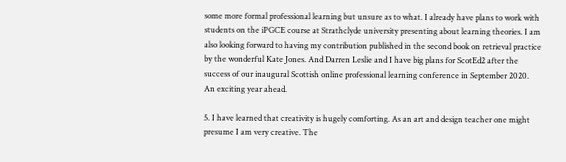some more formal professional learning but unsure as to what. I already have plans to work with students on the iPGCE course at Strathclyde university presenting about learning theories. I am also looking forward to having my contribution published in the second book on retrieval practice by the wonderful Kate Jones. And Darren Leslie and I have big plans for ScotEd2 after the success of our inaugural Scottish online professional learning conference in September 2020. An exciting year ahead.

5. I have learned that creativity is hugely comforting. As an art and design teacher one might presume I am very creative. The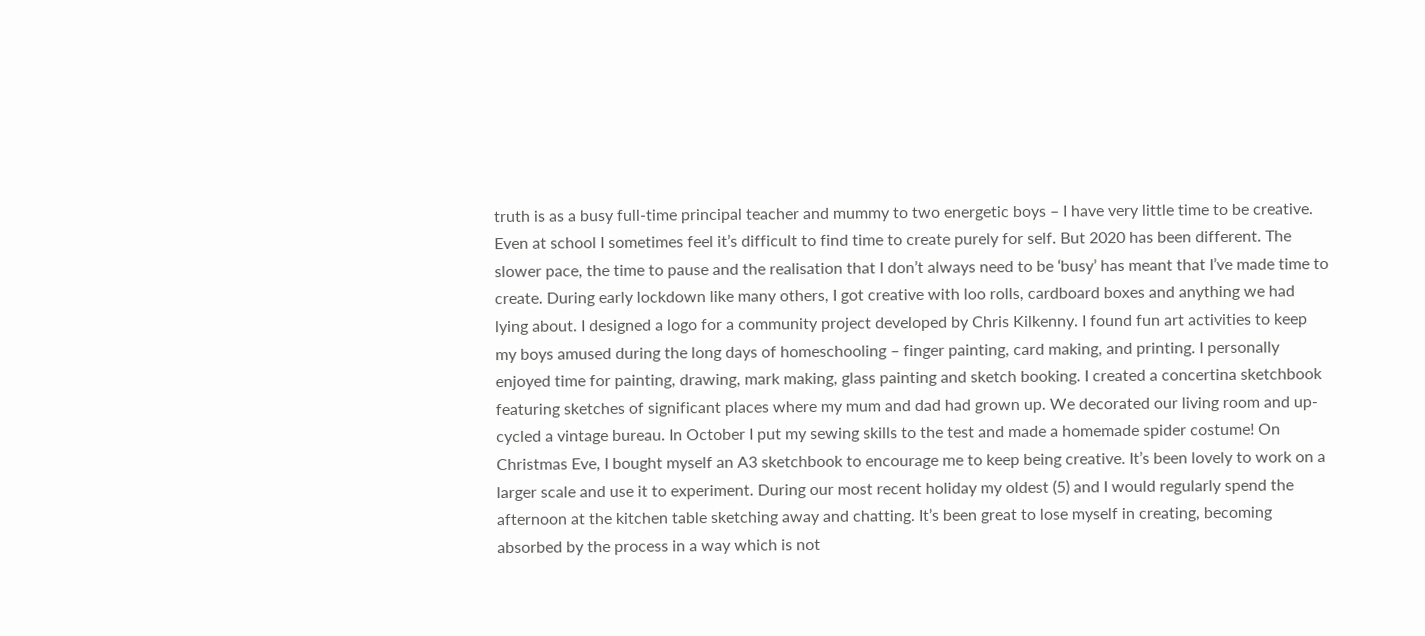truth is as a busy full-time principal teacher and mummy to two energetic boys – I have very little time to be creative. Even at school I sometimes feel it’s difficult to find time to create purely for self. But 2020 has been different. The slower pace, the time to pause and the realisation that I don’t always need to be ‘busy’ has meant that I’ve made time to create. During early lockdown like many others, I got creative with loo rolls, cardboard boxes and anything we had lying about. I designed a logo for a community project developed by Chris Kilkenny. I found fun art activities to keep my boys amused during the long days of homeschooling – finger painting, card making, and printing. I personally enjoyed time for painting, drawing, mark making, glass painting and sketch booking. I created a concertina sketchbook featuring sketches of significant places where my mum and dad had grown up. We decorated our living room and up-cycled a vintage bureau. In October I put my sewing skills to the test and made a homemade spider costume! On Christmas Eve, I bought myself an A3 sketchbook to encourage me to keep being creative. It’s been lovely to work on a larger scale and use it to experiment. During our most recent holiday my oldest (5) and I would regularly spend the afternoon at the kitchen table sketching away and chatting. It’s been great to lose myself in creating, becoming absorbed by the process in a way which is not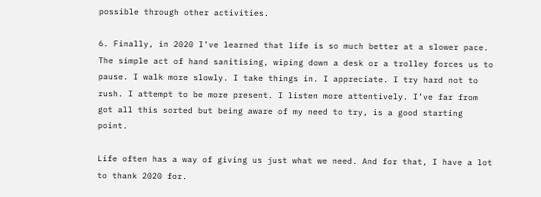possible through other activities.

6. Finally, in 2020 I’ve learned that life is so much better at a slower pace. The simple act of hand sanitising, wiping down a desk or a trolley forces us to pause. I walk more slowly. I take things in. I appreciate. I try hard not to rush. I attempt to be more present. I listen more attentively. I’ve far from got all this sorted but being aware of my need to try, is a good starting point.

Life often has a way of giving us just what we need. And for that, I have a lot to thank 2020 for.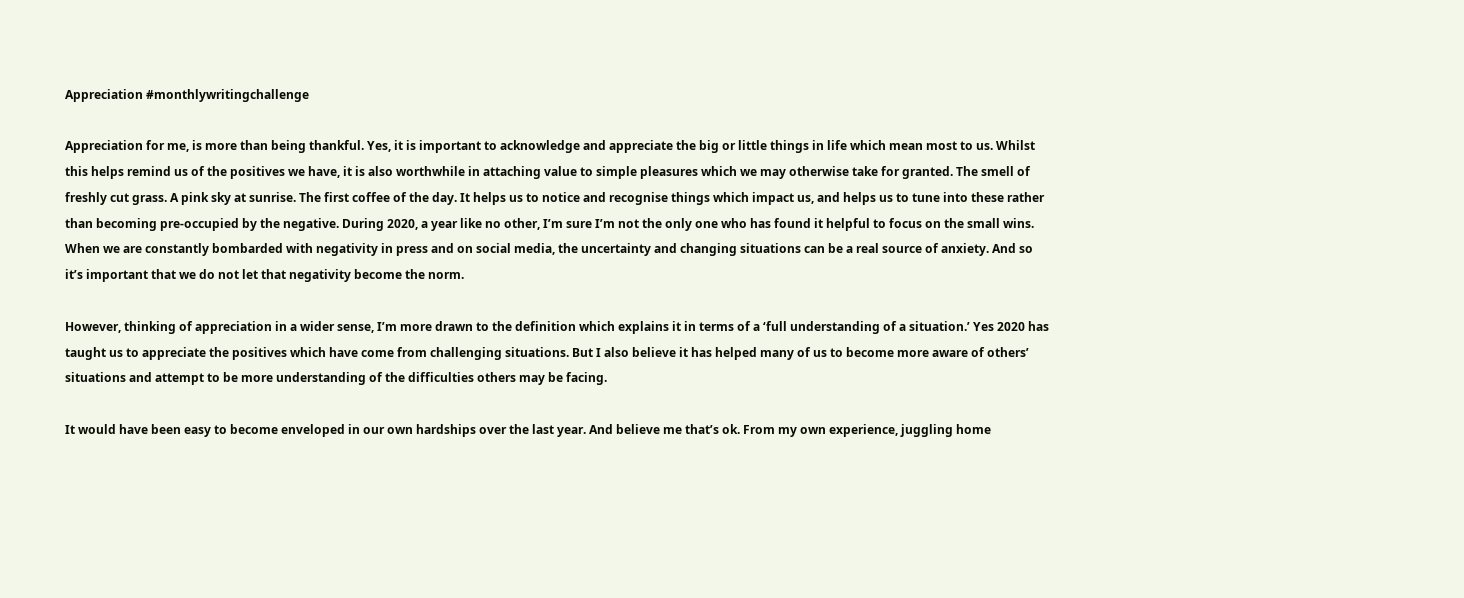Appreciation #monthlywritingchallenge

Appreciation for me, is more than being thankful. Yes, it is important to acknowledge and appreciate the big or little things in life which mean most to us. Whilst this helps remind us of the positives we have, it is also worthwhile in attaching value to simple pleasures which we may otherwise take for granted. The smell of freshly cut grass. A pink sky at sunrise. The first coffee of the day. It helps us to notice and recognise things which impact us, and helps us to tune into these rather than becoming pre-occupied by the negative. During 2020, a year like no other, I’m sure I’m not the only one who has found it helpful to focus on the small wins. When we are constantly bombarded with negativity in press and on social media, the uncertainty and changing situations can be a real source of anxiety. And so it’s important that we do not let that negativity become the norm.

However, thinking of appreciation in a wider sense, I’m more drawn to the definition which explains it in terms of a ‘full understanding of a situation.’ Yes 2020 has taught us to appreciate the positives which have come from challenging situations. But I also believe it has helped many of us to become more aware of others’ situations and attempt to be more understanding of the difficulties others may be facing.

It would have been easy to become enveloped in our own hardships over the last year. And believe me that’s ok. From my own experience, juggling home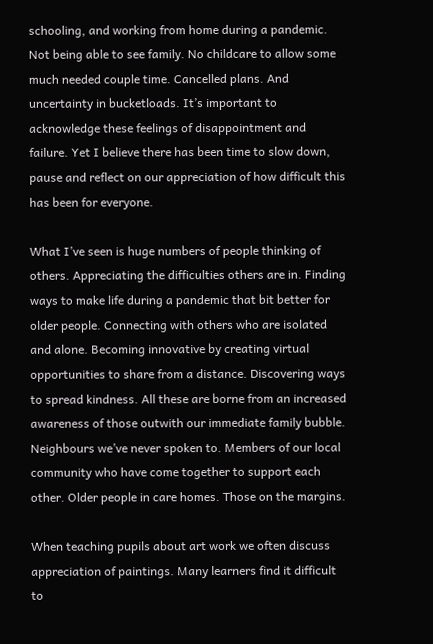schooling, and working from home during a pandemic. Not being able to see family. No childcare to allow some much needed couple time. Cancelled plans. And uncertainty in bucketloads. It’s important to acknowledge these feelings of disappointment and failure. Yet I believe there has been time to slow down, pause and reflect on our appreciation of how difficult this has been for everyone.

What I’ve seen is huge numbers of people thinking of others. Appreciating the difficulties others are in. Finding ways to make life during a pandemic that bit better for older people. Connecting with others who are isolated and alone. Becoming innovative by creating virtual opportunities to share from a distance. Discovering ways to spread kindness. All these are borne from an increased awareness of those outwith our immediate family bubble. Neighbours we’ve never spoken to. Members of our local community who have come together to support each other. Older people in care homes. Those on the margins.

When teaching pupils about art work we often discuss appreciation of paintings. Many learners find it difficult to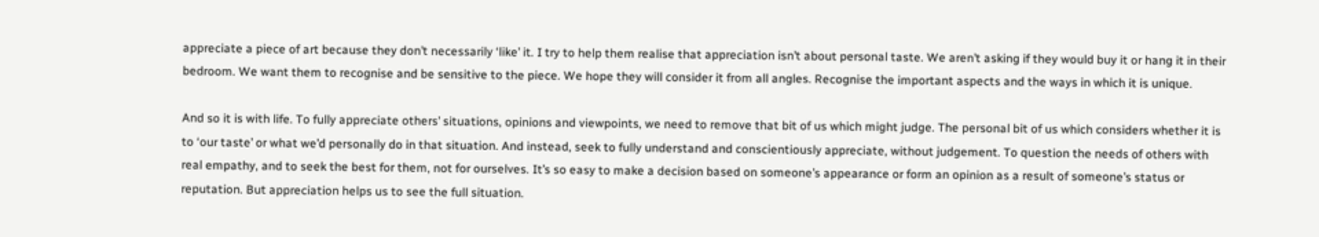appreciate a piece of art because they don’t necessarily ‘like’ it. I try to help them realise that appreciation isn’t about personal taste. We aren’t asking if they would buy it or hang it in their bedroom. We want them to recognise and be sensitive to the piece. We hope they will consider it from all angles. Recognise the important aspects and the ways in which it is unique.

And so it is with life. To fully appreciate others’ situations, opinions and viewpoints, we need to remove that bit of us which might judge. The personal bit of us which considers whether it is to ‘our taste’ or what we’d personally do in that situation. And instead, seek to fully understand and conscientiously appreciate, without judgement. To question the needs of others with real empathy, and to seek the best for them, not for ourselves. It’s so easy to make a decision based on someone’s appearance or form an opinion as a result of someone’s status or reputation. But appreciation helps us to see the full situation.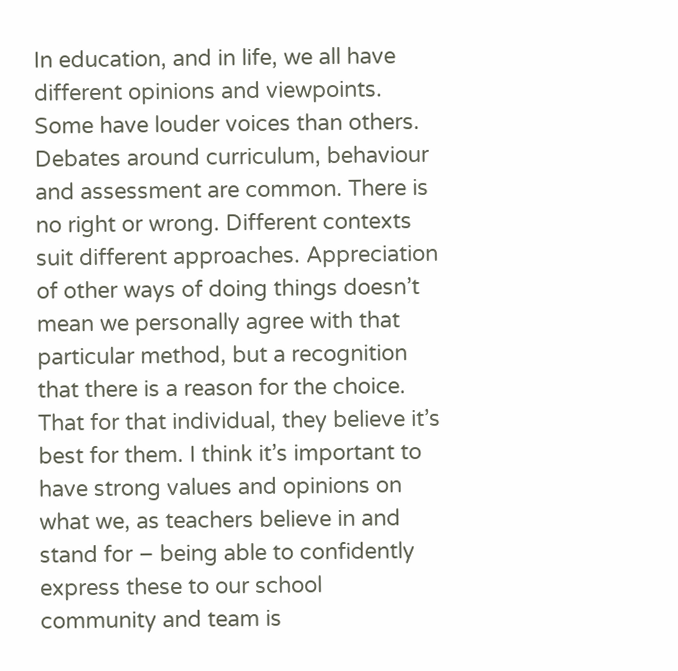In education, and in life, we all have different opinions and viewpoints. Some have louder voices than others. Debates around curriculum, behaviour and assessment are common. There is no right or wrong. Different contexts suit different approaches. Appreciation of other ways of doing things doesn’t mean we personally agree with that particular method, but a recognition that there is a reason for the choice. That for that individual, they believe it’s best for them. I think it’s important to have strong values and opinions on what we, as teachers believe in and stand for – being able to confidently express these to our school community and team is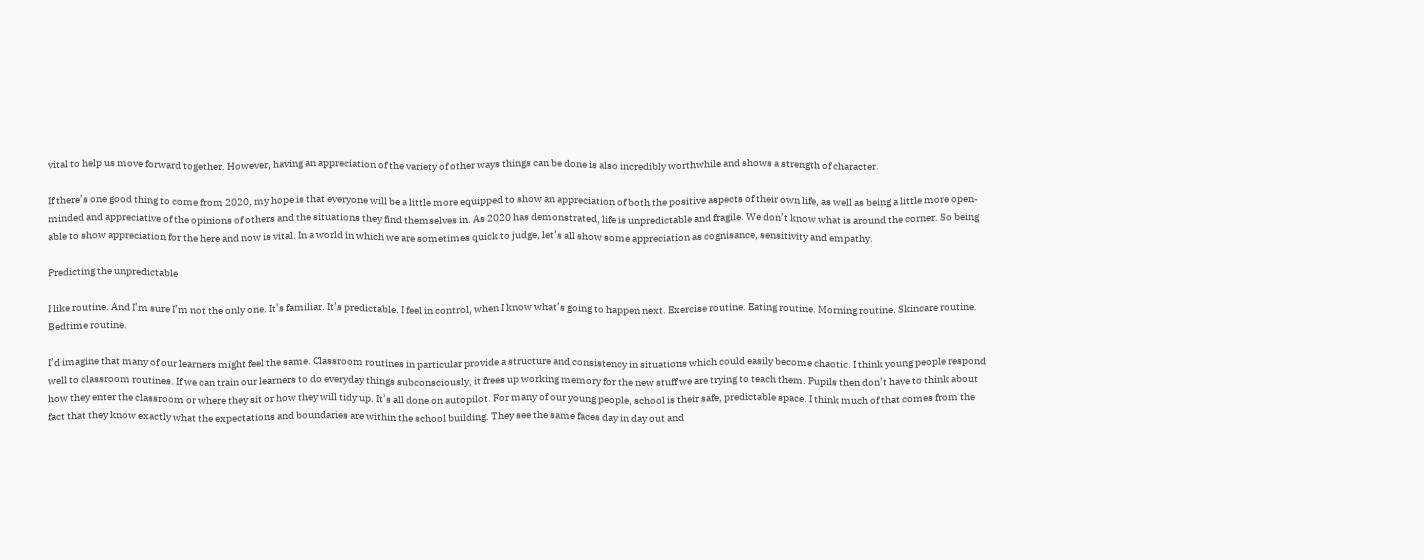vital to help us move forward together. However, having an appreciation of the variety of other ways things can be done is also incredibly worthwhile and shows a strength of character.

If there’s one good thing to come from 2020, my hope is that everyone will be a little more equipped to show an appreciation of both the positive aspects of their own life, as well as being a little more open-minded and appreciative of the opinions of others and the situations they find themselves in. As 2020 has demonstrated, life is unpredictable and fragile. We don’t know what is around the corner. So being able to show appreciation for the here and now is vital. In a world in which we are sometimes quick to judge, let’s all show some appreciation as cognisance, sensitivity and empathy.

Predicting the unpredictable

I like routine. And I’m sure I’m not the only one. It’s familiar. It’s predictable. I feel in control, when I know what’s going to happen next. Exercise routine. Eating routine. Morning routine. Skincare routine. Bedtime routine.

I’d imagine that many of our learners might feel the same. Classroom routines in particular provide a structure and consistency in situations which could easily become chaotic. I think young people respond well to classroom routines. If we can train our learners to do everyday things subconsciously, it frees up working memory for the new stuff we are trying to teach them. Pupils then don’t have to think about how they enter the classroom or where they sit or how they will tidy up. It’s all done on autopilot. For many of our young people, school is their safe, predictable space. I think much of that comes from the fact that they know exactly what the expectations and boundaries are within the school building. They see the same faces day in day out and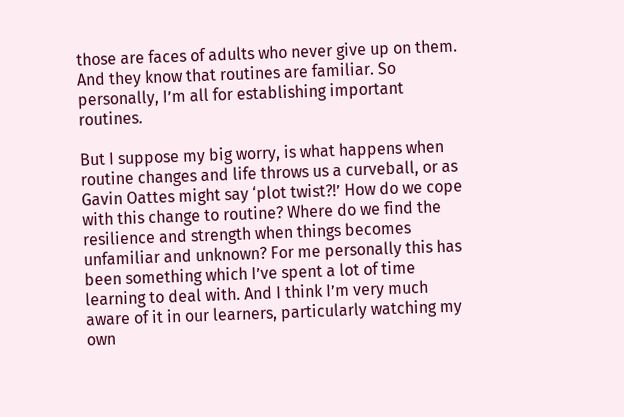those are faces of adults who never give up on them. And they know that routines are familiar. So personally, I’m all for establishing important routines.

But I suppose my big worry, is what happens when routine changes and life throws us a curveball, or as Gavin Oattes might say ‘plot twist?!’ How do we cope with this change to routine? Where do we find the resilience and strength when things becomes unfamiliar and unknown? For me personally this has been something which I’ve spent a lot of time learning to deal with. And I think I’m very much aware of it in our learners, particularly watching my own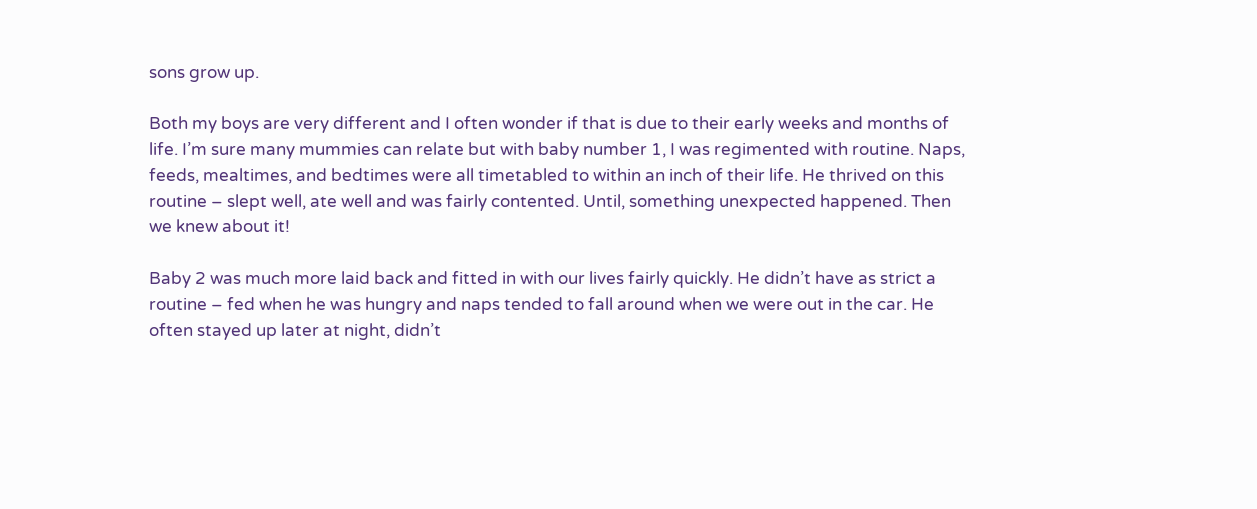sons grow up.

Both my boys are very different and I often wonder if that is due to their early weeks and months of life. I’m sure many mummies can relate but with baby number 1, I was regimented with routine. Naps, feeds, mealtimes, and bedtimes were all timetabled to within an inch of their life. He thrived on this routine – slept well, ate well and was fairly contented. Until, something unexpected happened. Then we knew about it!

Baby 2 was much more laid back and fitted in with our lives fairly quickly. He didn’t have as strict a routine – fed when he was hungry and naps tended to fall around when we were out in the car. He often stayed up later at night, didn’t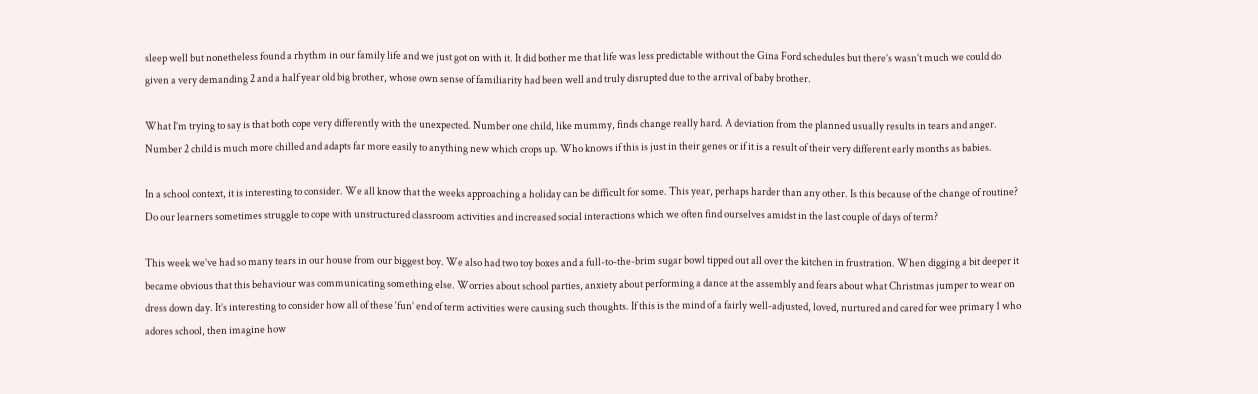sleep well but nonetheless found a rhythm in our family life and we just got on with it. It did bother me that life was less predictable without the Gina Ford schedules but there’s wasn’t much we could do given a very demanding 2 and a half year old big brother, whose own sense of familiarity had been well and truly disrupted due to the arrival of baby brother.

What I’m trying to say is that both cope very differently with the unexpected. Number one child, like mummy, finds change really hard. A deviation from the planned usually results in tears and anger. Number 2 child is much more chilled and adapts far more easily to anything new which crops up. Who knows if this is just in their genes or if it is a result of their very different early months as babies.

In a school context, it is interesting to consider. We all know that the weeks approaching a holiday can be difficult for some. This year, perhaps harder than any other. Is this because of the change of routine? Do our learners sometimes struggle to cope with unstructured classroom activities and increased social interactions which we often find ourselves amidst in the last couple of days of term?

This week we’ve had so many tears in our house from our biggest boy. We also had two toy boxes and a full-to-the-brim sugar bowl tipped out all over the kitchen in frustration. When digging a bit deeper it became obvious that this behaviour was communicating something else. Worries about school parties, anxiety about performing a dance at the assembly and fears about what Christmas jumper to wear on dress down day. It’s interesting to consider how all of these ‘fun’ end of term activities were causing such thoughts. If this is the mind of a fairly well-adjusted, loved, nurtured and cared for wee primary 1 who adores school, then imagine how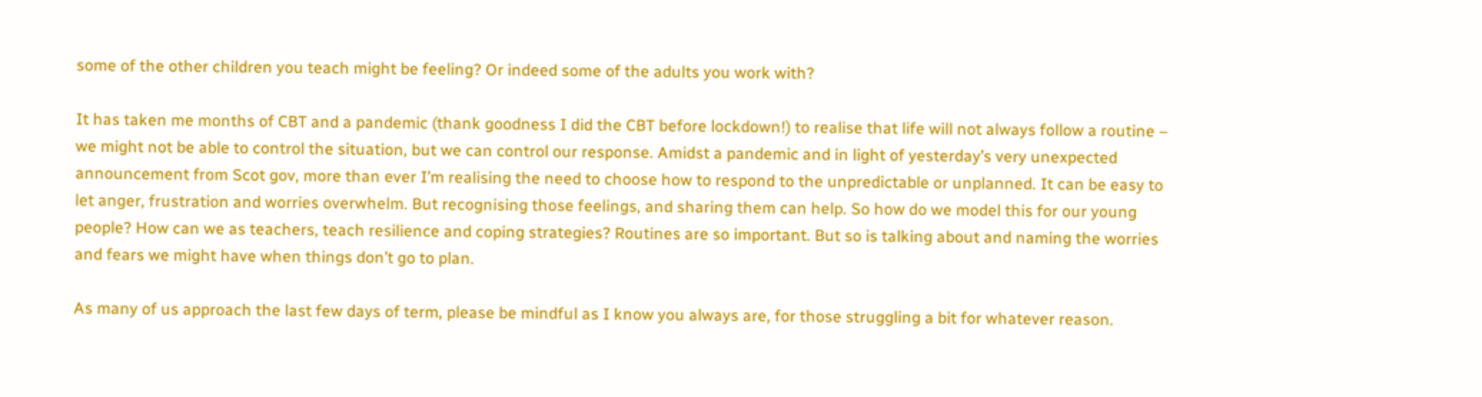some of the other children you teach might be feeling? Or indeed some of the adults you work with?

It has taken me months of CBT and a pandemic (thank goodness I did the CBT before lockdown!) to realise that life will not always follow a routine – we might not be able to control the situation, but we can control our response. Amidst a pandemic and in light of yesterday’s very unexpected announcement from Scot gov, more than ever I’m realising the need to choose how to respond to the unpredictable or unplanned. It can be easy to let anger, frustration and worries overwhelm. But recognising those feelings, and sharing them can help. So how do we model this for our young people? How can we as teachers, teach resilience and coping strategies? Routines are so important. But so is talking about and naming the worries and fears we might have when things don’t go to plan.

As many of us approach the last few days of term, please be mindful as I know you always are, for those struggling a bit for whatever reason.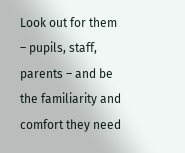Look out for them – pupils, staff, parents – and be the familiarity and comfort they need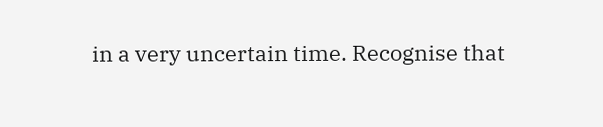in a very uncertain time. Recognise that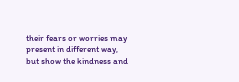their fears or worries may present in different way, but show the kindness and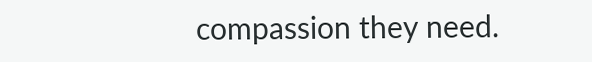compassion they need.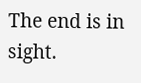The end is in sight.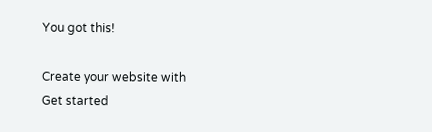You got this!

Create your website with
Get started